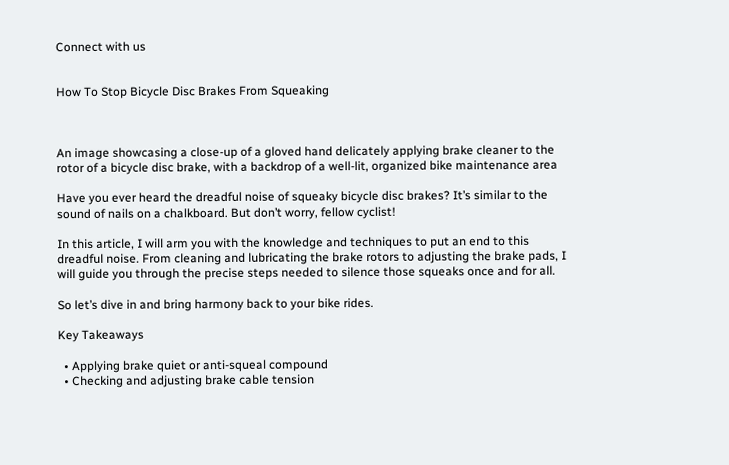Connect with us


How To Stop Bicycle Disc Brakes From Squeaking



An image showcasing a close-up of a gloved hand delicately applying brake cleaner to the rotor of a bicycle disc brake, with a backdrop of a well-lit, organized bike maintenance area

Have you ever heard the dreadful noise of squeaky bicycle disc brakes? It’s similar to the sound of nails on a chalkboard. But don’t worry, fellow cyclist!

In this article, I will arm you with the knowledge and techniques to put an end to this dreadful noise. From cleaning and lubricating the brake rotors to adjusting the brake pads, I will guide you through the precise steps needed to silence those squeaks once and for all.

So let’s dive in and bring harmony back to your bike rides.

Key Takeaways

  • Applying brake quiet or anti-squeal compound
  • Checking and adjusting brake cable tension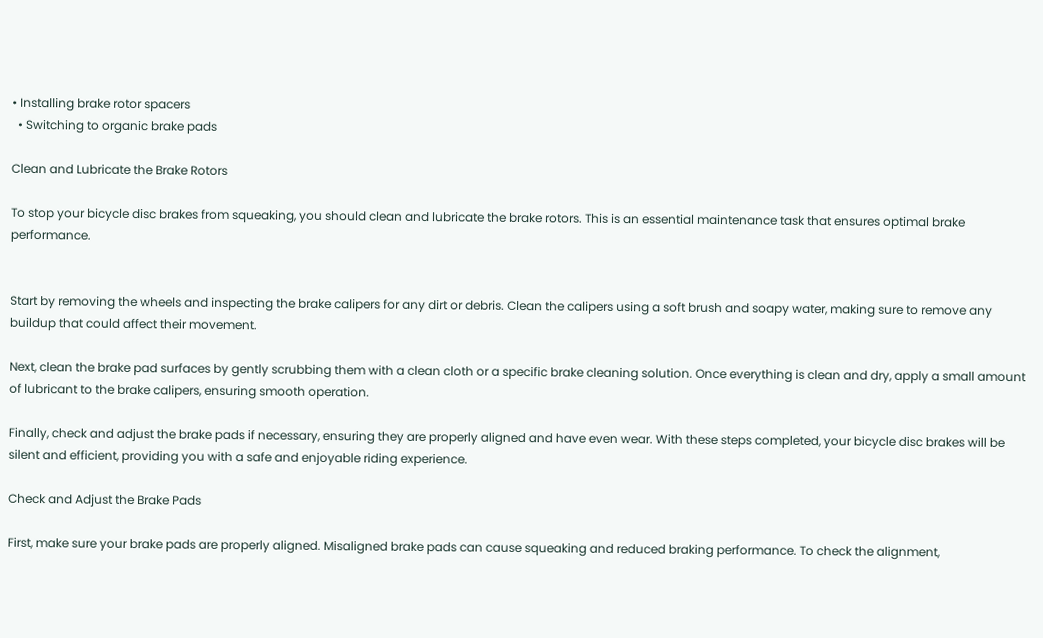• Installing brake rotor spacers
  • Switching to organic brake pads

Clean and Lubricate the Brake Rotors

To stop your bicycle disc brakes from squeaking, you should clean and lubricate the brake rotors. This is an essential maintenance task that ensures optimal brake performance.


Start by removing the wheels and inspecting the brake calipers for any dirt or debris. Clean the calipers using a soft brush and soapy water, making sure to remove any buildup that could affect their movement.

Next, clean the brake pad surfaces by gently scrubbing them with a clean cloth or a specific brake cleaning solution. Once everything is clean and dry, apply a small amount of lubricant to the brake calipers, ensuring smooth operation.

Finally, check and adjust the brake pads if necessary, ensuring they are properly aligned and have even wear. With these steps completed, your bicycle disc brakes will be silent and efficient, providing you with a safe and enjoyable riding experience.

Check and Adjust the Brake Pads

First, make sure your brake pads are properly aligned. Misaligned brake pads can cause squeaking and reduced braking performance. To check the alignment,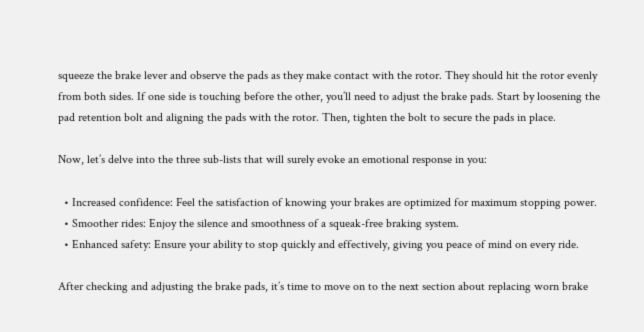squeeze the brake lever and observe the pads as they make contact with the rotor. They should hit the rotor evenly from both sides. If one side is touching before the other, you’ll need to adjust the brake pads. Start by loosening the pad retention bolt and aligning the pads with the rotor. Then, tighten the bolt to secure the pads in place.

Now, let’s delve into the three sub-lists that will surely evoke an emotional response in you:

  • Increased confidence: Feel the satisfaction of knowing your brakes are optimized for maximum stopping power.
  • Smoother rides: Enjoy the silence and smoothness of a squeak-free braking system.
  • Enhanced safety: Ensure your ability to stop quickly and effectively, giving you peace of mind on every ride.

After checking and adjusting the brake pads, it’s time to move on to the next section about replacing worn brake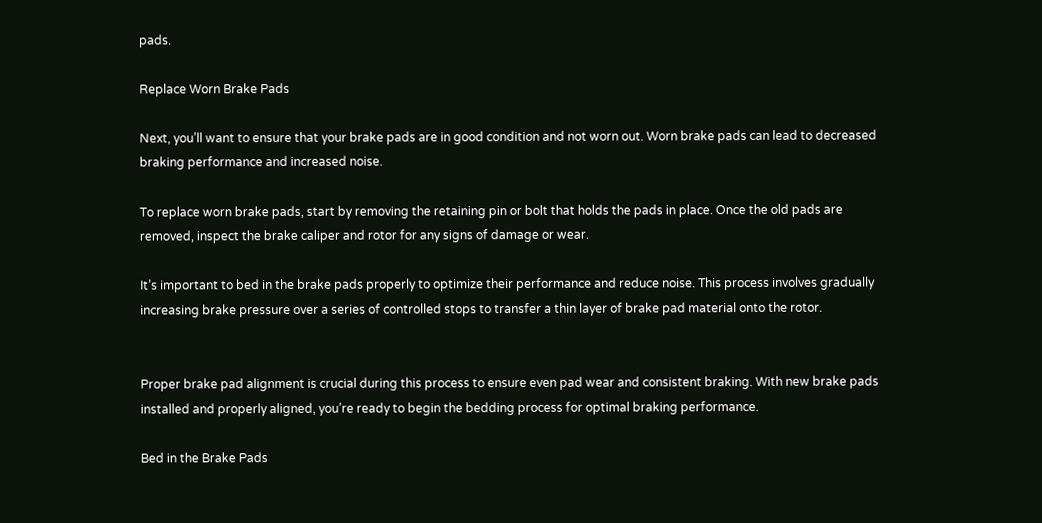pads.

Replace Worn Brake Pads

Next, you’ll want to ensure that your brake pads are in good condition and not worn out. Worn brake pads can lead to decreased braking performance and increased noise.

To replace worn brake pads, start by removing the retaining pin or bolt that holds the pads in place. Once the old pads are removed, inspect the brake caliper and rotor for any signs of damage or wear.

It’s important to bed in the brake pads properly to optimize their performance and reduce noise. This process involves gradually increasing brake pressure over a series of controlled stops to transfer a thin layer of brake pad material onto the rotor.


Proper brake pad alignment is crucial during this process to ensure even pad wear and consistent braking. With new brake pads installed and properly aligned, you’re ready to begin the bedding process for optimal braking performance.

Bed in the Brake Pads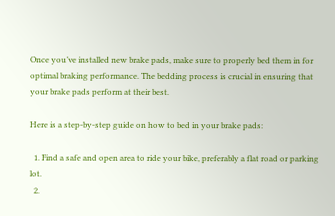Once you’ve installed new brake pads, make sure to properly bed them in for optimal braking performance. The bedding process is crucial in ensuring that your brake pads perform at their best.

Here is a step-by-step guide on how to bed in your brake pads:

  1. Find a safe and open area to ride your bike, preferably a flat road or parking lot.
  2.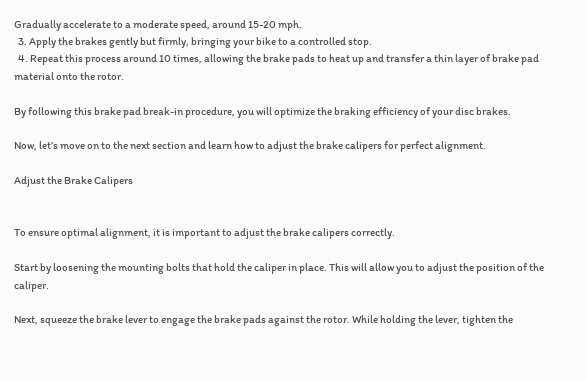Gradually accelerate to a moderate speed, around 15-20 mph.
  3. Apply the brakes gently but firmly, bringing your bike to a controlled stop.
  4. Repeat this process around 10 times, allowing the brake pads to heat up and transfer a thin layer of brake pad material onto the rotor.

By following this brake pad break-in procedure, you will optimize the braking efficiency of your disc brakes.

Now, let’s move on to the next section and learn how to adjust the brake calipers for perfect alignment.

Adjust the Brake Calipers


To ensure optimal alignment, it is important to adjust the brake calipers correctly.

Start by loosening the mounting bolts that hold the caliper in place. This will allow you to adjust the position of the caliper.

Next, squeeze the brake lever to engage the brake pads against the rotor. While holding the lever, tighten the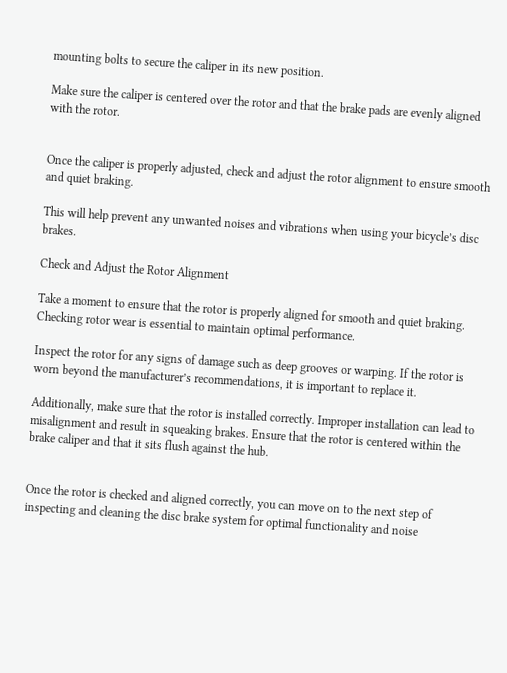mounting bolts to secure the caliper in its new position.

Make sure the caliper is centered over the rotor and that the brake pads are evenly aligned with the rotor.


Once the caliper is properly adjusted, check and adjust the rotor alignment to ensure smooth and quiet braking.

This will help prevent any unwanted noises and vibrations when using your bicycle’s disc brakes.

Check and Adjust the Rotor Alignment

Take a moment to ensure that the rotor is properly aligned for smooth and quiet braking. Checking rotor wear is essential to maintain optimal performance.

Inspect the rotor for any signs of damage such as deep grooves or warping. If the rotor is worn beyond the manufacturer’s recommendations, it is important to replace it.

Additionally, make sure that the rotor is installed correctly. Improper installation can lead to misalignment and result in squeaking brakes. Ensure that the rotor is centered within the brake caliper and that it sits flush against the hub.


Once the rotor is checked and aligned correctly, you can move on to the next step of inspecting and cleaning the disc brake system for optimal functionality and noise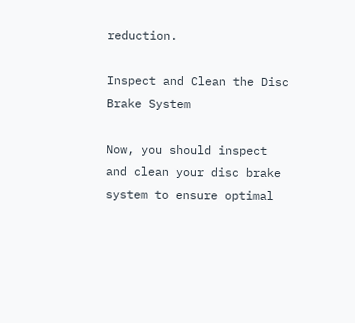reduction.

Inspect and Clean the Disc Brake System

Now, you should inspect and clean your disc brake system to ensure optimal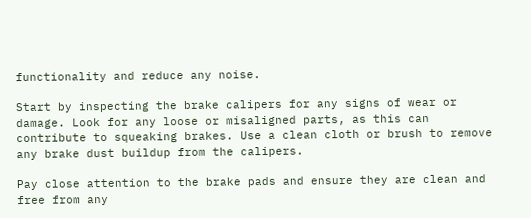functionality and reduce any noise.

Start by inspecting the brake calipers for any signs of wear or damage. Look for any loose or misaligned parts, as this can contribute to squeaking brakes. Use a clean cloth or brush to remove any brake dust buildup from the calipers.

Pay close attention to the brake pads and ensure they are clean and free from any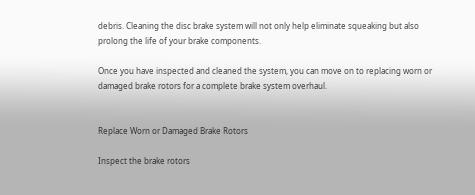debris. Cleaning the disc brake system will not only help eliminate squeaking but also prolong the life of your brake components.

Once you have inspected and cleaned the system, you can move on to replacing worn or damaged brake rotors for a complete brake system overhaul.


Replace Worn or Damaged Brake Rotors

Inspect the brake rotors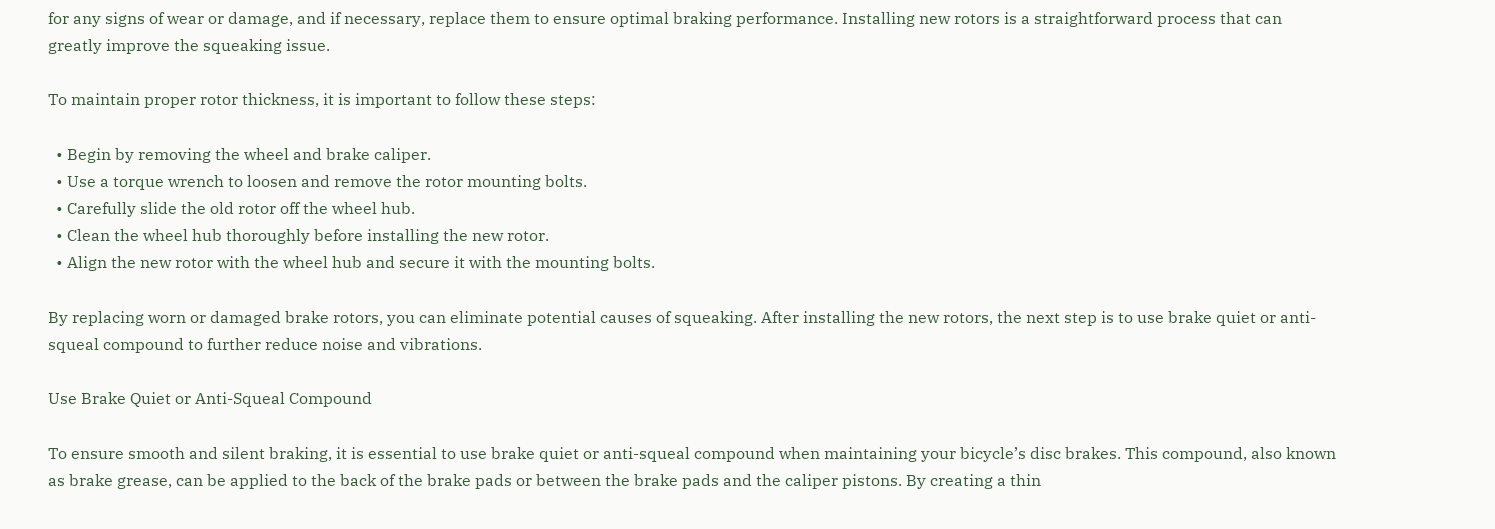for any signs of wear or damage, and if necessary, replace them to ensure optimal braking performance. Installing new rotors is a straightforward process that can greatly improve the squeaking issue.

To maintain proper rotor thickness, it is important to follow these steps:

  • Begin by removing the wheel and brake caliper.
  • Use a torque wrench to loosen and remove the rotor mounting bolts.
  • Carefully slide the old rotor off the wheel hub.
  • Clean the wheel hub thoroughly before installing the new rotor.
  • Align the new rotor with the wheel hub and secure it with the mounting bolts.

By replacing worn or damaged brake rotors, you can eliminate potential causes of squeaking. After installing the new rotors, the next step is to use brake quiet or anti-squeal compound to further reduce noise and vibrations.

Use Brake Quiet or Anti-Squeal Compound

To ensure smooth and silent braking, it is essential to use brake quiet or anti-squeal compound when maintaining your bicycle’s disc brakes. This compound, also known as brake grease, can be applied to the back of the brake pads or between the brake pads and the caliper pistons. By creating a thin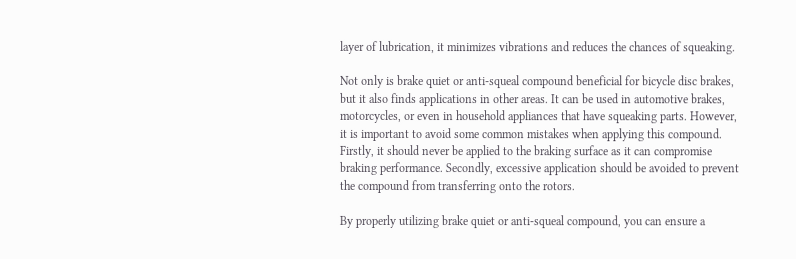layer of lubrication, it minimizes vibrations and reduces the chances of squeaking.

Not only is brake quiet or anti-squeal compound beneficial for bicycle disc brakes, but it also finds applications in other areas. It can be used in automotive brakes, motorcycles, or even in household appliances that have squeaking parts. However, it is important to avoid some common mistakes when applying this compound. Firstly, it should never be applied to the braking surface as it can compromise braking performance. Secondly, excessive application should be avoided to prevent the compound from transferring onto the rotors.

By properly utilizing brake quiet or anti-squeal compound, you can ensure a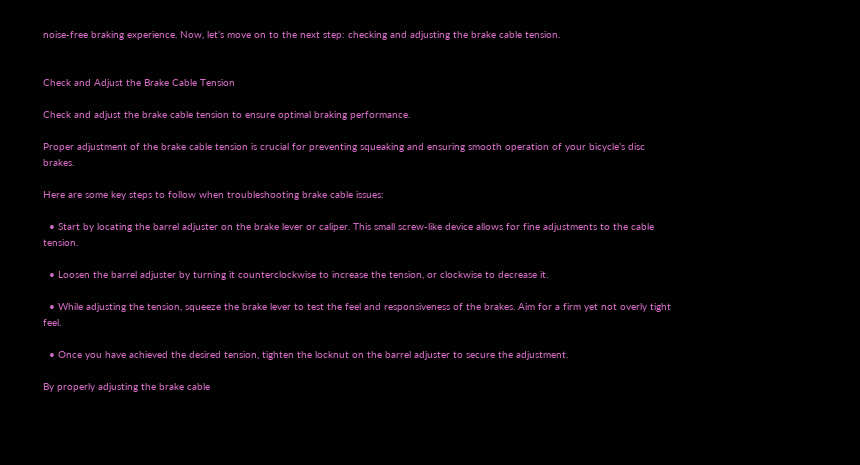noise-free braking experience. Now, let’s move on to the next step: checking and adjusting the brake cable tension.


Check and Adjust the Brake Cable Tension

Check and adjust the brake cable tension to ensure optimal braking performance.

Proper adjustment of the brake cable tension is crucial for preventing squeaking and ensuring smooth operation of your bicycle’s disc brakes.

Here are some key steps to follow when troubleshooting brake cable issues:

  • Start by locating the barrel adjuster on the brake lever or caliper. This small screw-like device allows for fine adjustments to the cable tension.

  • Loosen the barrel adjuster by turning it counterclockwise to increase the tension, or clockwise to decrease it.

  • While adjusting the tension, squeeze the brake lever to test the feel and responsiveness of the brakes. Aim for a firm yet not overly tight feel.

  • Once you have achieved the desired tension, tighten the locknut on the barrel adjuster to secure the adjustment.

By properly adjusting the brake cable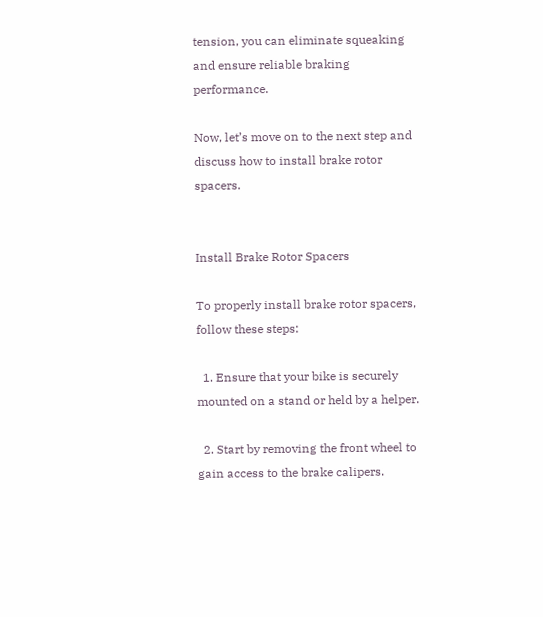tension, you can eliminate squeaking and ensure reliable braking performance.

Now, let’s move on to the next step and discuss how to install brake rotor spacers.


Install Brake Rotor Spacers

To properly install brake rotor spacers, follow these steps:

  1. Ensure that your bike is securely mounted on a stand or held by a helper.

  2. Start by removing the front wheel to gain access to the brake calipers.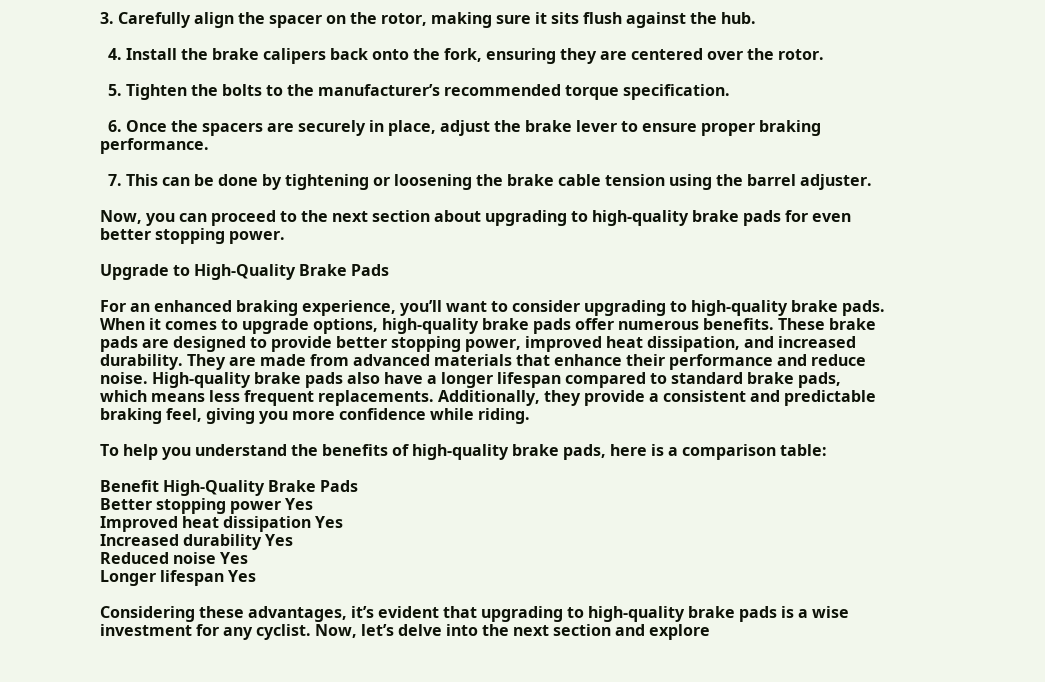3. Carefully align the spacer on the rotor, making sure it sits flush against the hub.

  4. Install the brake calipers back onto the fork, ensuring they are centered over the rotor.

  5. Tighten the bolts to the manufacturer’s recommended torque specification.

  6. Once the spacers are securely in place, adjust the brake lever to ensure proper braking performance.

  7. This can be done by tightening or loosening the brake cable tension using the barrel adjuster.

Now, you can proceed to the next section about upgrading to high-quality brake pads for even better stopping power.

Upgrade to High-Quality Brake Pads

For an enhanced braking experience, you’ll want to consider upgrading to high-quality brake pads. When it comes to upgrade options, high-quality brake pads offer numerous benefits. These brake pads are designed to provide better stopping power, improved heat dissipation, and increased durability. They are made from advanced materials that enhance their performance and reduce noise. High-quality brake pads also have a longer lifespan compared to standard brake pads, which means less frequent replacements. Additionally, they provide a consistent and predictable braking feel, giving you more confidence while riding.

To help you understand the benefits of high-quality brake pads, here is a comparison table:

Benefit High-Quality Brake Pads
Better stopping power Yes
Improved heat dissipation Yes
Increased durability Yes
Reduced noise Yes
Longer lifespan Yes

Considering these advantages, it’s evident that upgrading to high-quality brake pads is a wise investment for any cyclist. Now, let’s delve into the next section and explore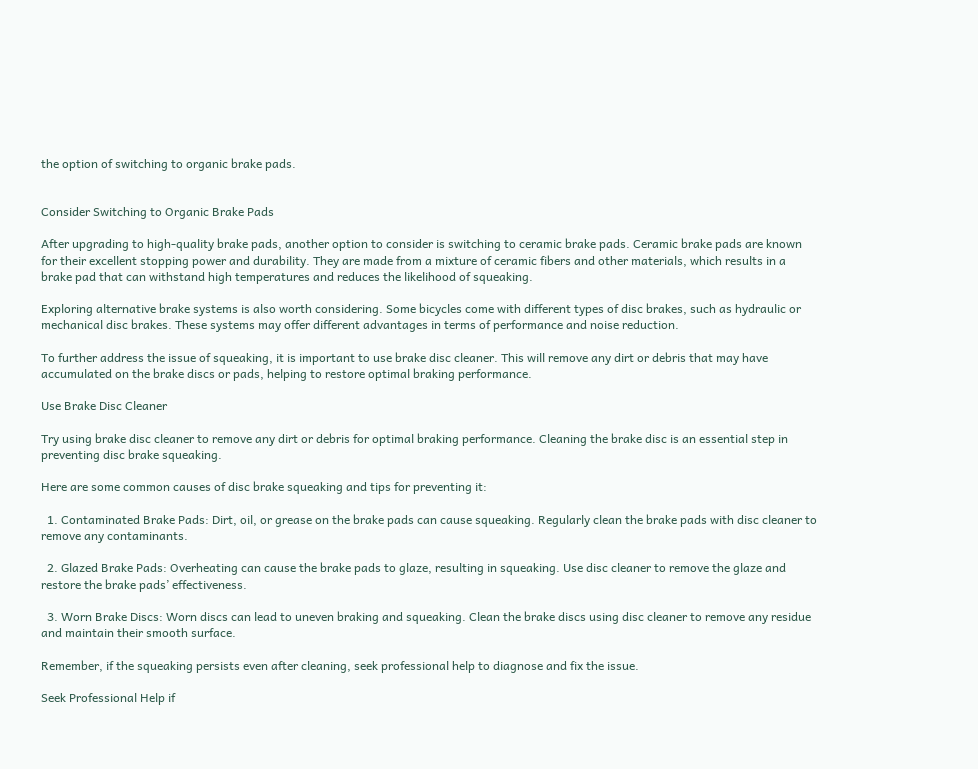the option of switching to organic brake pads.


Consider Switching to Organic Brake Pads

After upgrading to high-quality brake pads, another option to consider is switching to ceramic brake pads. Ceramic brake pads are known for their excellent stopping power and durability. They are made from a mixture of ceramic fibers and other materials, which results in a brake pad that can withstand high temperatures and reduces the likelihood of squeaking.

Exploring alternative brake systems is also worth considering. Some bicycles come with different types of disc brakes, such as hydraulic or mechanical disc brakes. These systems may offer different advantages in terms of performance and noise reduction.

To further address the issue of squeaking, it is important to use brake disc cleaner. This will remove any dirt or debris that may have accumulated on the brake discs or pads, helping to restore optimal braking performance.

Use Brake Disc Cleaner

Try using brake disc cleaner to remove any dirt or debris for optimal braking performance. Cleaning the brake disc is an essential step in preventing disc brake squeaking.

Here are some common causes of disc brake squeaking and tips for preventing it:

  1. Contaminated Brake Pads: Dirt, oil, or grease on the brake pads can cause squeaking. Regularly clean the brake pads with disc cleaner to remove any contaminants.

  2. Glazed Brake Pads: Overheating can cause the brake pads to glaze, resulting in squeaking. Use disc cleaner to remove the glaze and restore the brake pads’ effectiveness.

  3. Worn Brake Discs: Worn discs can lead to uneven braking and squeaking. Clean the brake discs using disc cleaner to remove any residue and maintain their smooth surface.

Remember, if the squeaking persists even after cleaning, seek professional help to diagnose and fix the issue.

Seek Professional Help if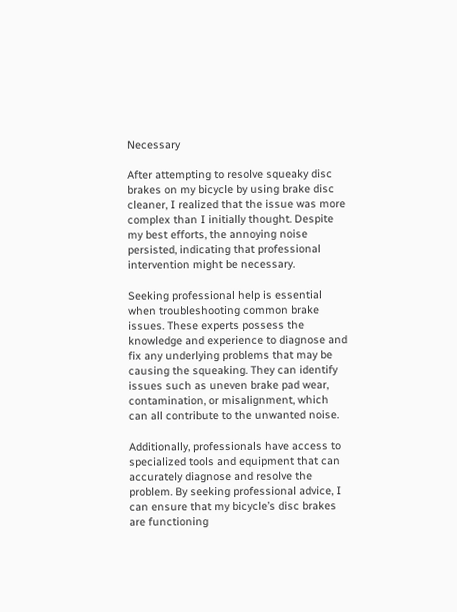Necessary

After attempting to resolve squeaky disc brakes on my bicycle by using brake disc cleaner, I realized that the issue was more complex than I initially thought. Despite my best efforts, the annoying noise persisted, indicating that professional intervention might be necessary.

Seeking professional help is essential when troubleshooting common brake issues. These experts possess the knowledge and experience to diagnose and fix any underlying problems that may be causing the squeaking. They can identify issues such as uneven brake pad wear, contamination, or misalignment, which can all contribute to the unwanted noise.

Additionally, professionals have access to specialized tools and equipment that can accurately diagnose and resolve the problem. By seeking professional advice, I can ensure that my bicycle’s disc brakes are functioning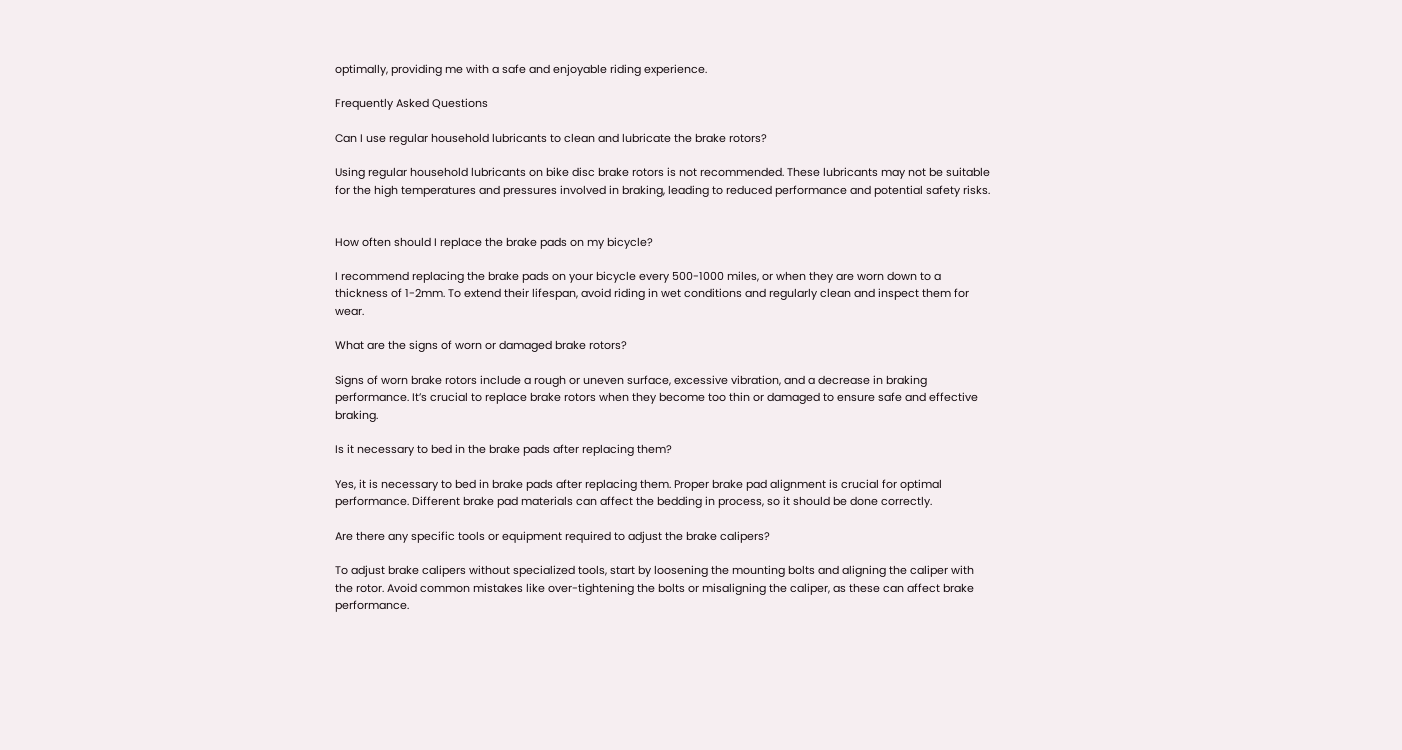optimally, providing me with a safe and enjoyable riding experience.

Frequently Asked Questions

Can I use regular household lubricants to clean and lubricate the brake rotors?

Using regular household lubricants on bike disc brake rotors is not recommended. These lubricants may not be suitable for the high temperatures and pressures involved in braking, leading to reduced performance and potential safety risks.


How often should I replace the brake pads on my bicycle?

I recommend replacing the brake pads on your bicycle every 500-1000 miles, or when they are worn down to a thickness of 1-2mm. To extend their lifespan, avoid riding in wet conditions and regularly clean and inspect them for wear.

What are the signs of worn or damaged brake rotors?

Signs of worn brake rotors include a rough or uneven surface, excessive vibration, and a decrease in braking performance. It’s crucial to replace brake rotors when they become too thin or damaged to ensure safe and effective braking.

Is it necessary to bed in the brake pads after replacing them?

Yes, it is necessary to bed in brake pads after replacing them. Proper brake pad alignment is crucial for optimal performance. Different brake pad materials can affect the bedding in process, so it should be done correctly.

Are there any specific tools or equipment required to adjust the brake calipers?

To adjust brake calipers without specialized tools, start by loosening the mounting bolts and aligning the caliper with the rotor. Avoid common mistakes like over-tightening the bolts or misaligning the caliper, as these can affect brake performance.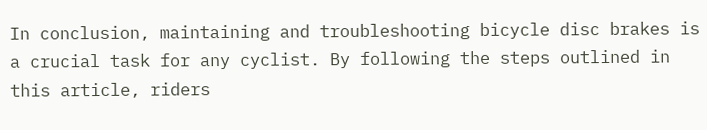In conclusion, maintaining and troubleshooting bicycle disc brakes is a crucial task for any cyclist. By following the steps outlined in this article, riders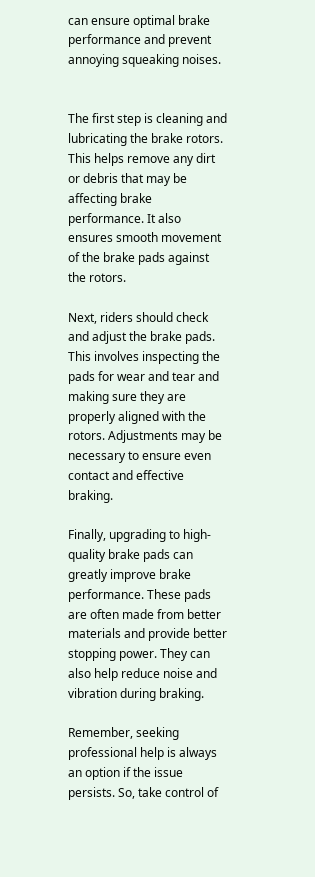can ensure optimal brake performance and prevent annoying squeaking noises.


The first step is cleaning and lubricating the brake rotors. This helps remove any dirt or debris that may be affecting brake performance. It also ensures smooth movement of the brake pads against the rotors.

Next, riders should check and adjust the brake pads. This involves inspecting the pads for wear and tear and making sure they are properly aligned with the rotors. Adjustments may be necessary to ensure even contact and effective braking.

Finally, upgrading to high-quality brake pads can greatly improve brake performance. These pads are often made from better materials and provide better stopping power. They can also help reduce noise and vibration during braking.

Remember, seeking professional help is always an option if the issue persists. So, take control of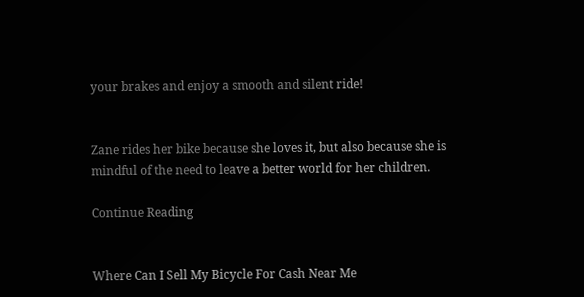your brakes and enjoy a smooth and silent ride!


Zane rides her bike because she loves it, but also because she is mindful of the need to leave a better world for her children.

Continue Reading


Where Can I Sell My Bicycle For Cash Near Me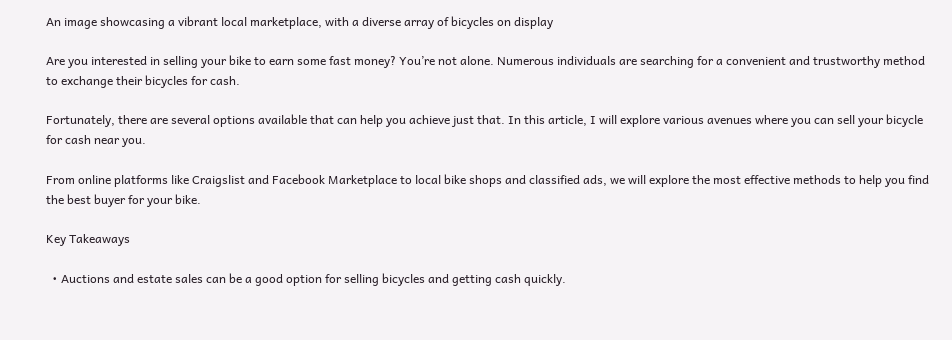An image showcasing a vibrant local marketplace, with a diverse array of bicycles on display

Are you interested in selling your bike to earn some fast money? You’re not alone. Numerous individuals are searching for a convenient and trustworthy method to exchange their bicycles for cash.

Fortunately, there are several options available that can help you achieve just that. In this article, I will explore various avenues where you can sell your bicycle for cash near you.

From online platforms like Craigslist and Facebook Marketplace to local bike shops and classified ads, we will explore the most effective methods to help you find the best buyer for your bike.

Key Takeaways

  • Auctions and estate sales can be a good option for selling bicycles and getting cash quickly.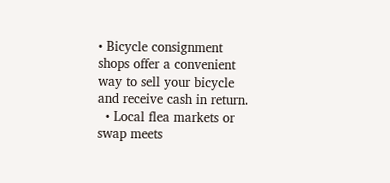• Bicycle consignment shops offer a convenient way to sell your bicycle and receive cash in return.
  • Local flea markets or swap meets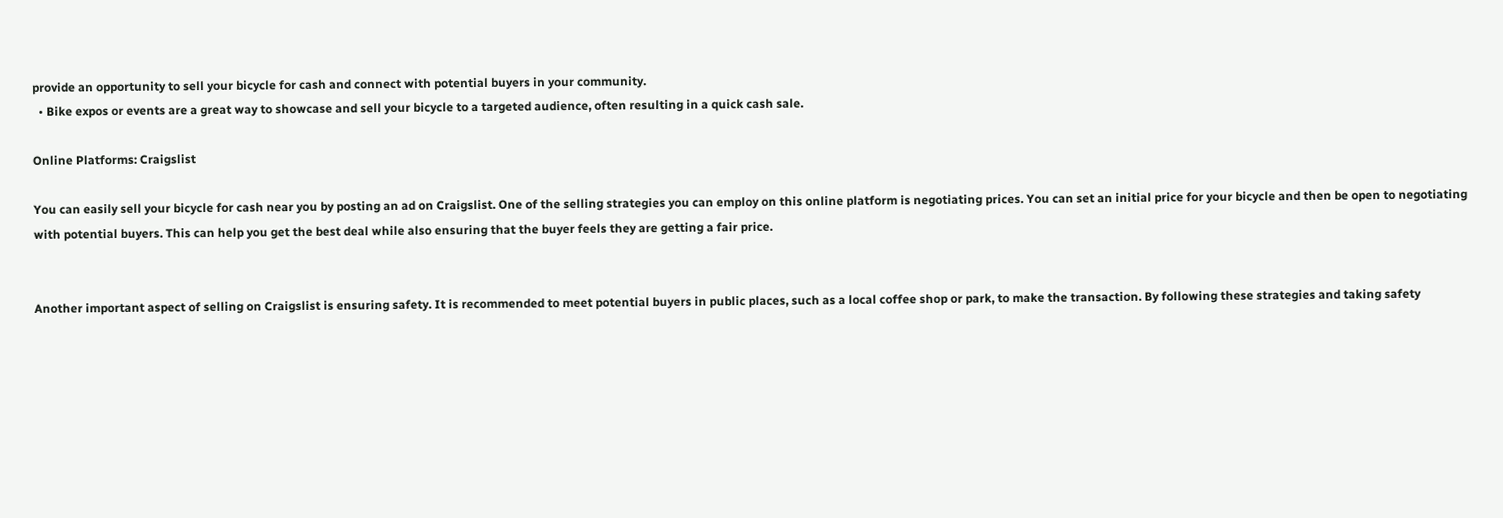provide an opportunity to sell your bicycle for cash and connect with potential buyers in your community.
  • Bike expos or events are a great way to showcase and sell your bicycle to a targeted audience, often resulting in a quick cash sale.

Online Platforms: Craigslist

You can easily sell your bicycle for cash near you by posting an ad on Craigslist. One of the selling strategies you can employ on this online platform is negotiating prices. You can set an initial price for your bicycle and then be open to negotiating with potential buyers. This can help you get the best deal while also ensuring that the buyer feels they are getting a fair price.


Another important aspect of selling on Craigslist is ensuring safety. It is recommended to meet potential buyers in public places, such as a local coffee shop or park, to make the transaction. By following these strategies and taking safety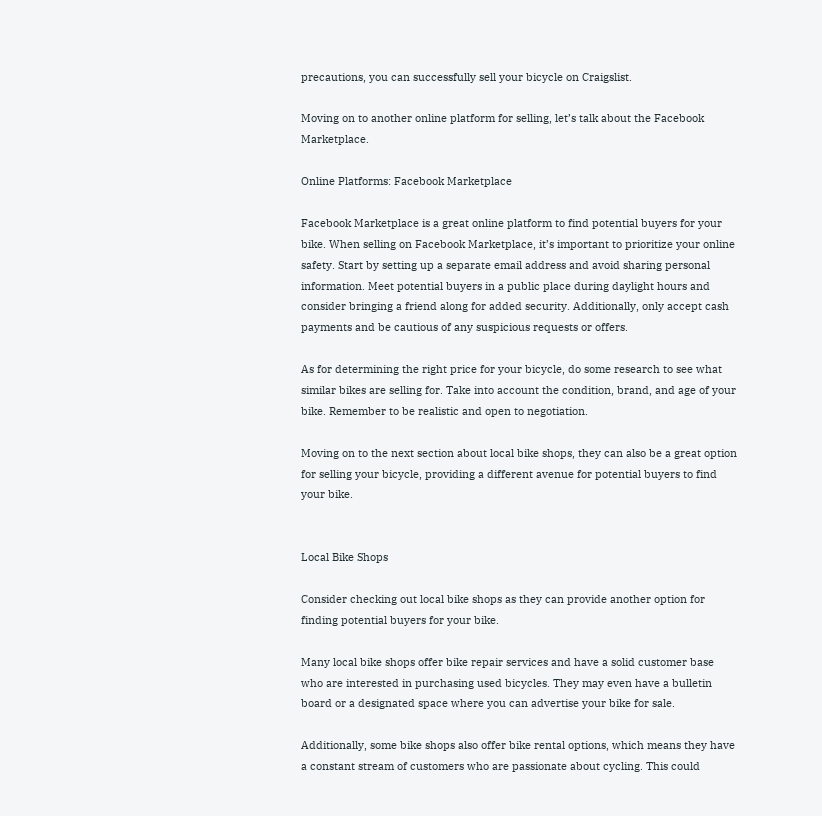precautions, you can successfully sell your bicycle on Craigslist.

Moving on to another online platform for selling, let’s talk about the Facebook Marketplace.

Online Platforms: Facebook Marketplace

Facebook Marketplace is a great online platform to find potential buyers for your bike. When selling on Facebook Marketplace, it’s important to prioritize your online safety. Start by setting up a separate email address and avoid sharing personal information. Meet potential buyers in a public place during daylight hours and consider bringing a friend along for added security. Additionally, only accept cash payments and be cautious of any suspicious requests or offers.

As for determining the right price for your bicycle, do some research to see what similar bikes are selling for. Take into account the condition, brand, and age of your bike. Remember to be realistic and open to negotiation.

Moving on to the next section about local bike shops, they can also be a great option for selling your bicycle, providing a different avenue for potential buyers to find your bike.


Local Bike Shops

Consider checking out local bike shops as they can provide another option for finding potential buyers for your bike.

Many local bike shops offer bike repair services and have a solid customer base who are interested in purchasing used bicycles. They may even have a bulletin board or a designated space where you can advertise your bike for sale.

Additionally, some bike shops also offer bike rental options, which means they have a constant stream of customers who are passionate about cycling. This could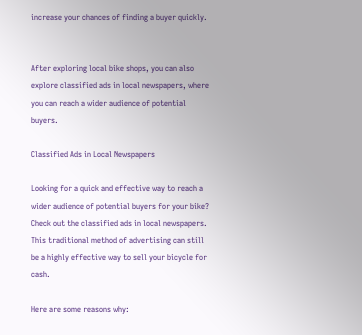increase your chances of finding a buyer quickly.


After exploring local bike shops, you can also explore classified ads in local newspapers, where you can reach a wider audience of potential buyers.

Classified Ads in Local Newspapers

Looking for a quick and effective way to reach a wider audience of potential buyers for your bike? Check out the classified ads in local newspapers. This traditional method of advertising can still be a highly effective way to sell your bicycle for cash.

Here are some reasons why: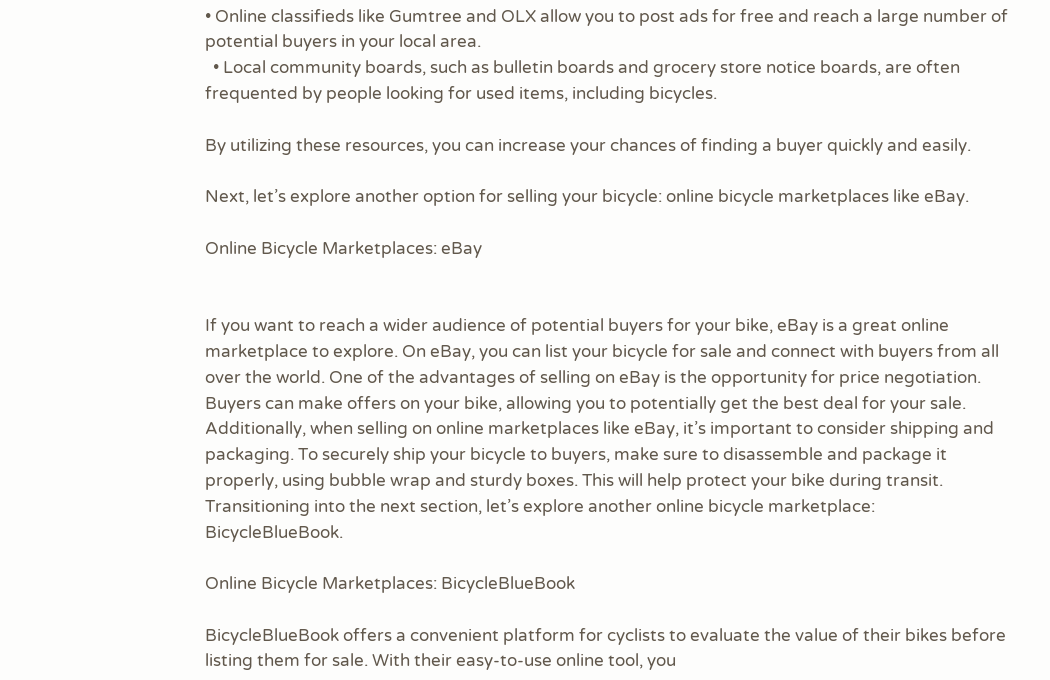• Online classifieds like Gumtree and OLX allow you to post ads for free and reach a large number of potential buyers in your local area.
  • Local community boards, such as bulletin boards and grocery store notice boards, are often frequented by people looking for used items, including bicycles.

By utilizing these resources, you can increase your chances of finding a buyer quickly and easily.

Next, let’s explore another option for selling your bicycle: online bicycle marketplaces like eBay.

Online Bicycle Marketplaces: eBay


If you want to reach a wider audience of potential buyers for your bike, eBay is a great online marketplace to explore. On eBay, you can list your bicycle for sale and connect with buyers from all over the world. One of the advantages of selling on eBay is the opportunity for price negotiation. Buyers can make offers on your bike, allowing you to potentially get the best deal for your sale. Additionally, when selling on online marketplaces like eBay, it’s important to consider shipping and packaging. To securely ship your bicycle to buyers, make sure to disassemble and package it properly, using bubble wrap and sturdy boxes. This will help protect your bike during transit. Transitioning into the next section, let’s explore another online bicycle marketplace: BicycleBlueBook.

Online Bicycle Marketplaces: BicycleBlueBook

BicycleBlueBook offers a convenient platform for cyclists to evaluate the value of their bikes before listing them for sale. With their easy-to-use online tool, you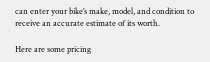can enter your bike’s make, model, and condition to receive an accurate estimate of its worth.

Here are some pricing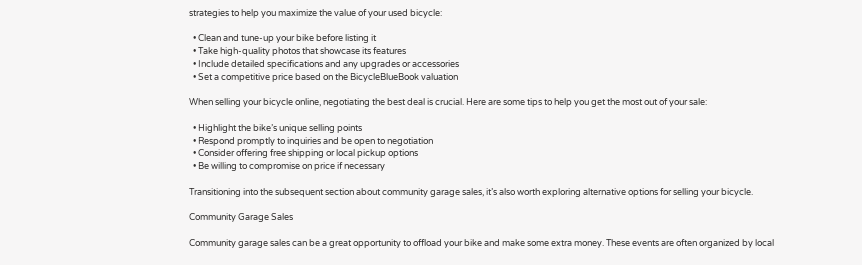strategies to help you maximize the value of your used bicycle:

  • Clean and tune-up your bike before listing it
  • Take high-quality photos that showcase its features
  • Include detailed specifications and any upgrades or accessories
  • Set a competitive price based on the BicycleBlueBook valuation

When selling your bicycle online, negotiating the best deal is crucial. Here are some tips to help you get the most out of your sale:

  • Highlight the bike’s unique selling points
  • Respond promptly to inquiries and be open to negotiation
  • Consider offering free shipping or local pickup options
  • Be willing to compromise on price if necessary

Transitioning into the subsequent section about community garage sales, it’s also worth exploring alternative options for selling your bicycle.

Community Garage Sales

Community garage sales can be a great opportunity to offload your bike and make some extra money. These events are often organized by local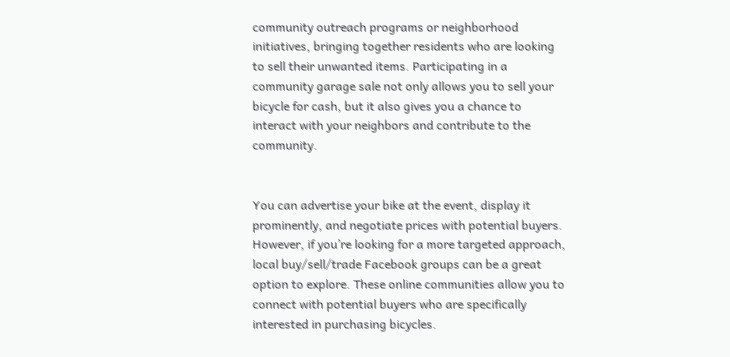community outreach programs or neighborhood initiatives, bringing together residents who are looking to sell their unwanted items. Participating in a community garage sale not only allows you to sell your bicycle for cash, but it also gives you a chance to interact with your neighbors and contribute to the community.


You can advertise your bike at the event, display it prominently, and negotiate prices with potential buyers. However, if you’re looking for a more targeted approach, local buy/sell/trade Facebook groups can be a great option to explore. These online communities allow you to connect with potential buyers who are specifically interested in purchasing bicycles.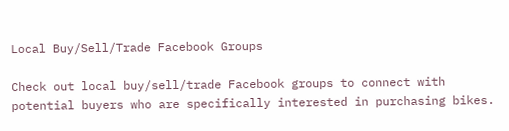Local Buy/Sell/Trade Facebook Groups

Check out local buy/sell/trade Facebook groups to connect with potential buyers who are specifically interested in purchasing bikes.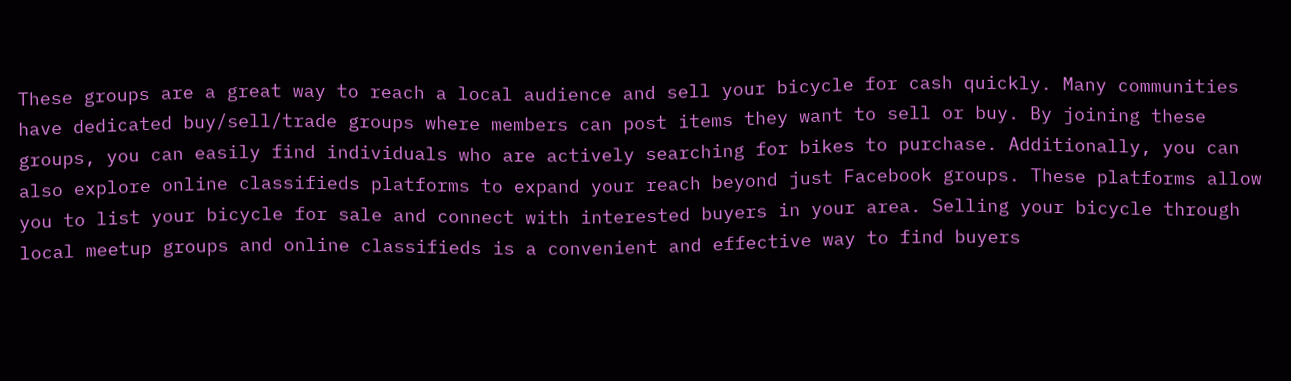These groups are a great way to reach a local audience and sell your bicycle for cash quickly. Many communities have dedicated buy/sell/trade groups where members can post items they want to sell or buy. By joining these groups, you can easily find individuals who are actively searching for bikes to purchase. Additionally, you can also explore online classifieds platforms to expand your reach beyond just Facebook groups. These platforms allow you to list your bicycle for sale and connect with interested buyers in your area. Selling your bicycle through local meetup groups and online classifieds is a convenient and effective way to find buyers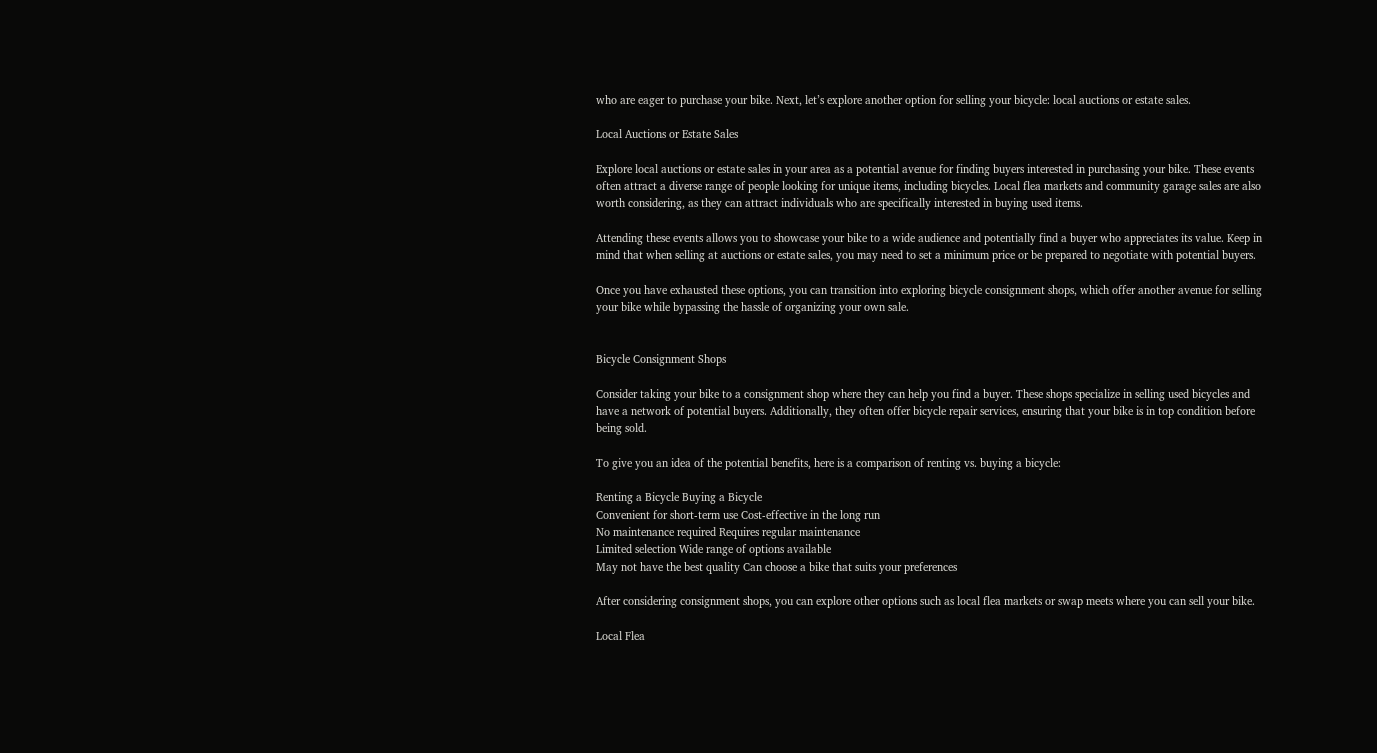who are eager to purchase your bike. Next, let’s explore another option for selling your bicycle: local auctions or estate sales.

Local Auctions or Estate Sales

Explore local auctions or estate sales in your area as a potential avenue for finding buyers interested in purchasing your bike. These events often attract a diverse range of people looking for unique items, including bicycles. Local flea markets and community garage sales are also worth considering, as they can attract individuals who are specifically interested in buying used items.

Attending these events allows you to showcase your bike to a wide audience and potentially find a buyer who appreciates its value. Keep in mind that when selling at auctions or estate sales, you may need to set a minimum price or be prepared to negotiate with potential buyers.

Once you have exhausted these options, you can transition into exploring bicycle consignment shops, which offer another avenue for selling your bike while bypassing the hassle of organizing your own sale.


Bicycle Consignment Shops

Consider taking your bike to a consignment shop where they can help you find a buyer. These shops specialize in selling used bicycles and have a network of potential buyers. Additionally, they often offer bicycle repair services, ensuring that your bike is in top condition before being sold.

To give you an idea of the potential benefits, here is a comparison of renting vs. buying a bicycle:

Renting a Bicycle Buying a Bicycle
Convenient for short-term use Cost-effective in the long run
No maintenance required Requires regular maintenance
Limited selection Wide range of options available
May not have the best quality Can choose a bike that suits your preferences

After considering consignment shops, you can explore other options such as local flea markets or swap meets where you can sell your bike.

Local Flea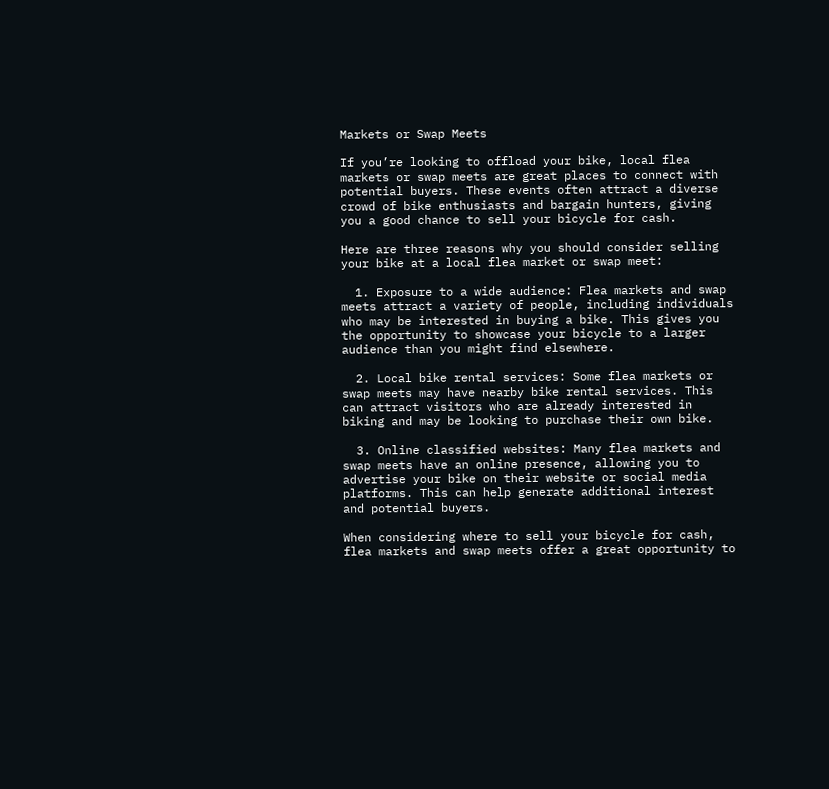Markets or Swap Meets

If you’re looking to offload your bike, local flea markets or swap meets are great places to connect with potential buyers. These events often attract a diverse crowd of bike enthusiasts and bargain hunters, giving you a good chance to sell your bicycle for cash.

Here are three reasons why you should consider selling your bike at a local flea market or swap meet:

  1. Exposure to a wide audience: Flea markets and swap meets attract a variety of people, including individuals who may be interested in buying a bike. This gives you the opportunity to showcase your bicycle to a larger audience than you might find elsewhere.

  2. Local bike rental services: Some flea markets or swap meets may have nearby bike rental services. This can attract visitors who are already interested in biking and may be looking to purchase their own bike.

  3. Online classified websites: Many flea markets and swap meets have an online presence, allowing you to advertise your bike on their website or social media platforms. This can help generate additional interest and potential buyers.

When considering where to sell your bicycle for cash, flea markets and swap meets offer a great opportunity to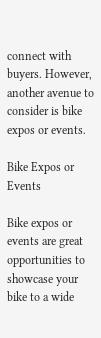connect with buyers. However, another avenue to consider is bike expos or events.

Bike Expos or Events

Bike expos or events are great opportunities to showcase your bike to a wide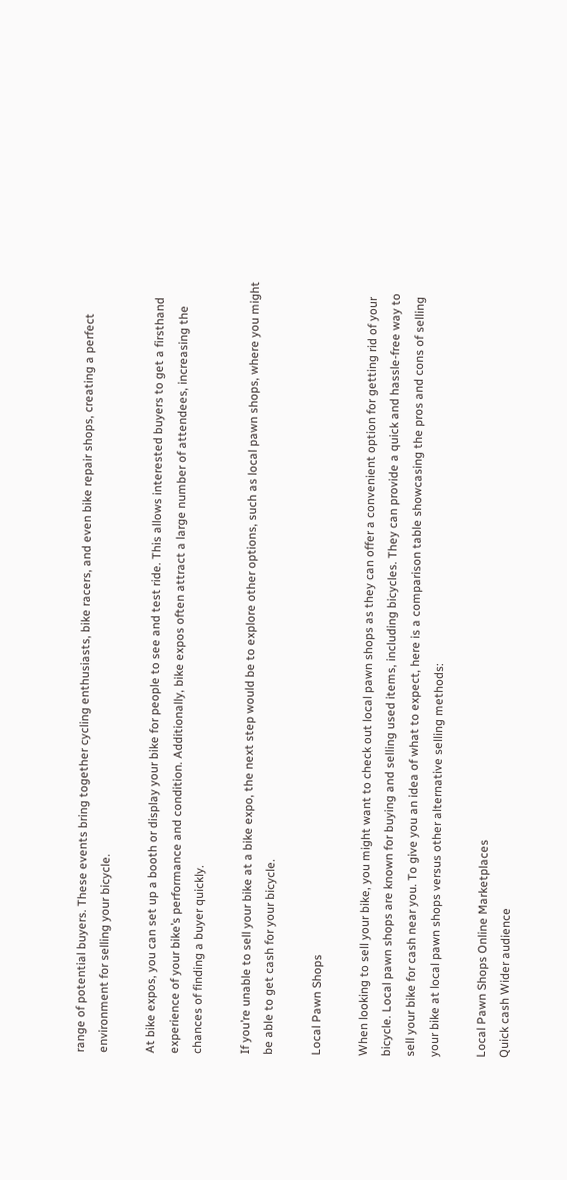range of potential buyers. These events bring together cycling enthusiasts, bike racers, and even bike repair shops, creating a perfect environment for selling your bicycle.

At bike expos, you can set up a booth or display your bike for people to see and test ride. This allows interested buyers to get a firsthand experience of your bike’s performance and condition. Additionally, bike expos often attract a large number of attendees, increasing the chances of finding a buyer quickly.

If you’re unable to sell your bike at a bike expo, the next step would be to explore other options, such as local pawn shops, where you might be able to get cash for your bicycle.

Local Pawn Shops

When looking to sell your bike, you might want to check out local pawn shops as they can offer a convenient option for getting rid of your bicycle. Local pawn shops are known for buying and selling used items, including bicycles. They can provide a quick and hassle-free way to sell your bike for cash near you. To give you an idea of what to expect, here is a comparison table showcasing the pros and cons of selling your bike at local pawn shops versus other alternative selling methods:

Local Pawn Shops Online Marketplaces
Quick cash Wider audience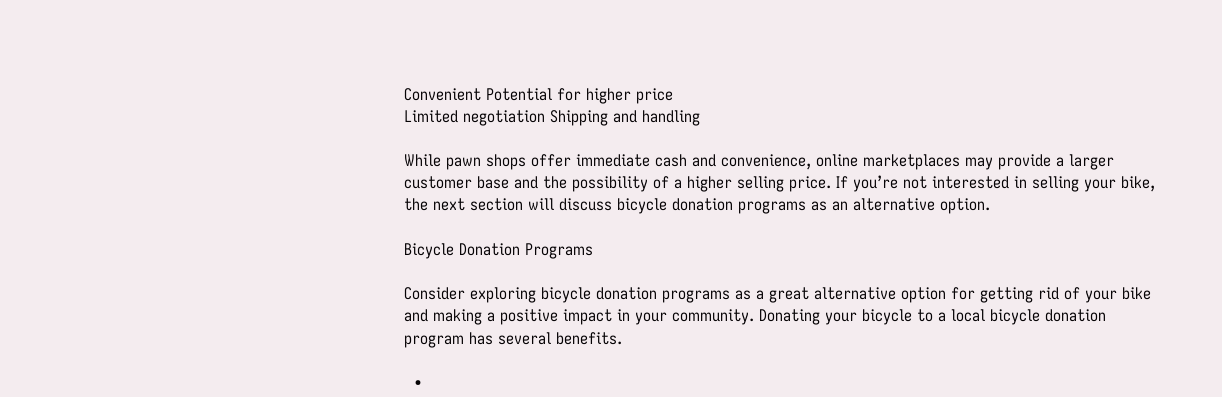Convenient Potential for higher price
Limited negotiation Shipping and handling

While pawn shops offer immediate cash and convenience, online marketplaces may provide a larger customer base and the possibility of a higher selling price. If you’re not interested in selling your bike, the next section will discuss bicycle donation programs as an alternative option.

Bicycle Donation Programs

Consider exploring bicycle donation programs as a great alternative option for getting rid of your bike and making a positive impact in your community. Donating your bicycle to a local bicycle donation program has several benefits.

  •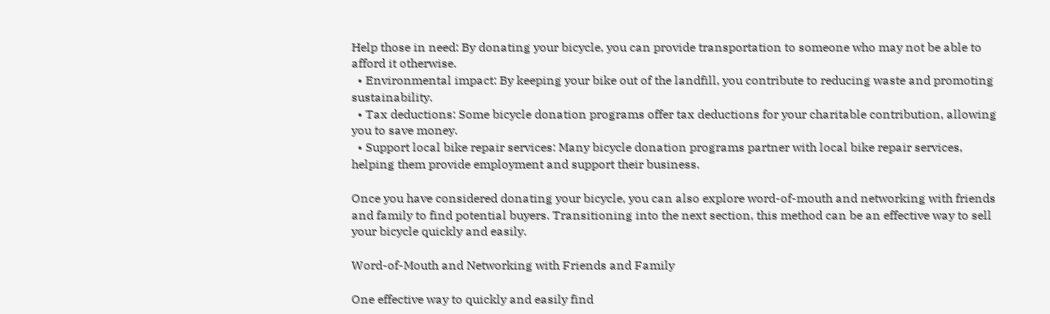Help those in need: By donating your bicycle, you can provide transportation to someone who may not be able to afford it otherwise.
  • Environmental impact: By keeping your bike out of the landfill, you contribute to reducing waste and promoting sustainability.
  • Tax deductions: Some bicycle donation programs offer tax deductions for your charitable contribution, allowing you to save money.
  • Support local bike repair services: Many bicycle donation programs partner with local bike repair services, helping them provide employment and support their business.

Once you have considered donating your bicycle, you can also explore word-of-mouth and networking with friends and family to find potential buyers. Transitioning into the next section, this method can be an effective way to sell your bicycle quickly and easily.

Word-of-Mouth and Networking with Friends and Family

One effective way to quickly and easily find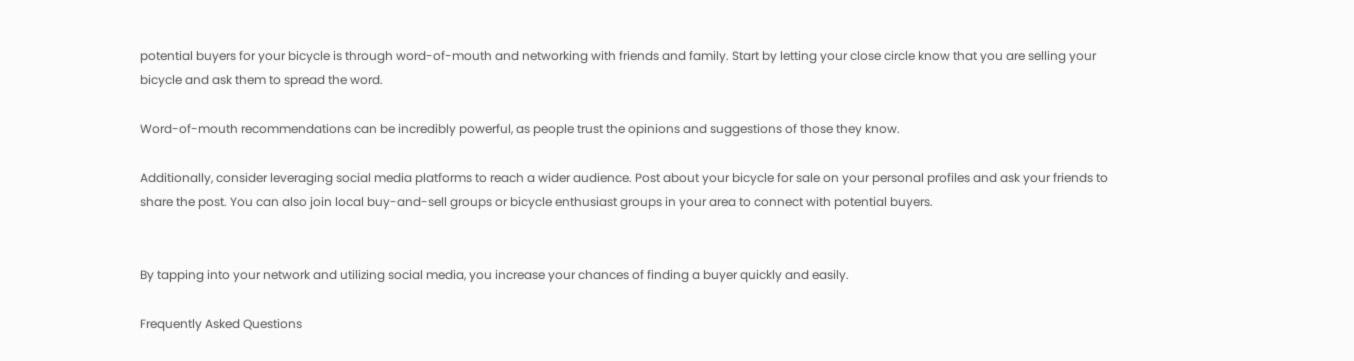potential buyers for your bicycle is through word-of-mouth and networking with friends and family. Start by letting your close circle know that you are selling your bicycle and ask them to spread the word.

Word-of-mouth recommendations can be incredibly powerful, as people trust the opinions and suggestions of those they know.

Additionally, consider leveraging social media platforms to reach a wider audience. Post about your bicycle for sale on your personal profiles and ask your friends to share the post. You can also join local buy-and-sell groups or bicycle enthusiast groups in your area to connect with potential buyers.


By tapping into your network and utilizing social media, you increase your chances of finding a buyer quickly and easily.

Frequently Asked Questions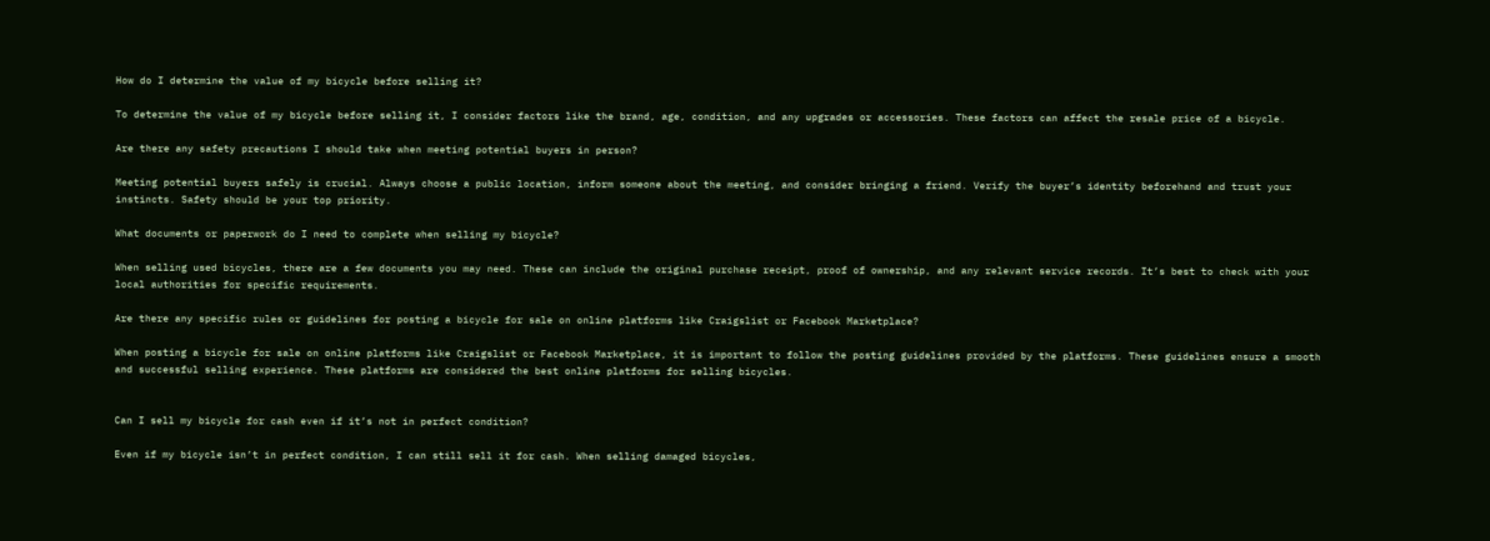How do I determine the value of my bicycle before selling it?

To determine the value of my bicycle before selling it, I consider factors like the brand, age, condition, and any upgrades or accessories. These factors can affect the resale price of a bicycle.

Are there any safety precautions I should take when meeting potential buyers in person?

Meeting potential buyers safely is crucial. Always choose a public location, inform someone about the meeting, and consider bringing a friend. Verify the buyer’s identity beforehand and trust your instincts. Safety should be your top priority.

What documents or paperwork do I need to complete when selling my bicycle?

When selling used bicycles, there are a few documents you may need. These can include the original purchase receipt, proof of ownership, and any relevant service records. It’s best to check with your local authorities for specific requirements.

Are there any specific rules or guidelines for posting a bicycle for sale on online platforms like Craigslist or Facebook Marketplace?

When posting a bicycle for sale on online platforms like Craigslist or Facebook Marketplace, it is important to follow the posting guidelines provided by the platforms. These guidelines ensure a smooth and successful selling experience. These platforms are considered the best online platforms for selling bicycles.


Can I sell my bicycle for cash even if it’s not in perfect condition?

Even if my bicycle isn’t in perfect condition, I can still sell it for cash. When selling damaged bicycles,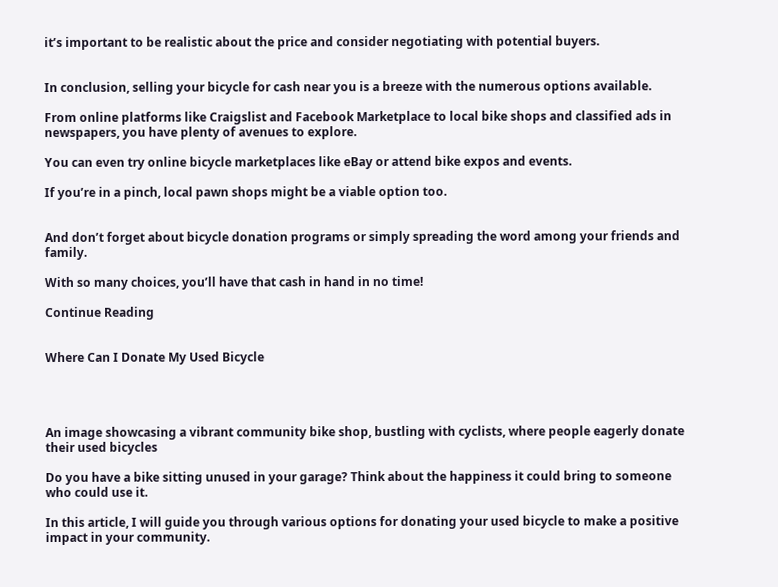it’s important to be realistic about the price and consider negotiating with potential buyers.


In conclusion, selling your bicycle for cash near you is a breeze with the numerous options available.

From online platforms like Craigslist and Facebook Marketplace to local bike shops and classified ads in newspapers, you have plenty of avenues to explore.

You can even try online bicycle marketplaces like eBay or attend bike expos and events.

If you’re in a pinch, local pawn shops might be a viable option too.


And don’t forget about bicycle donation programs or simply spreading the word among your friends and family.

With so many choices, you’ll have that cash in hand in no time!

Continue Reading


Where Can I Donate My Used Bicycle




An image showcasing a vibrant community bike shop, bustling with cyclists, where people eagerly donate their used bicycles

Do you have a bike sitting unused in your garage? Think about the happiness it could bring to someone who could use it.

In this article, I will guide you through various options for donating your used bicycle to make a positive impact in your community.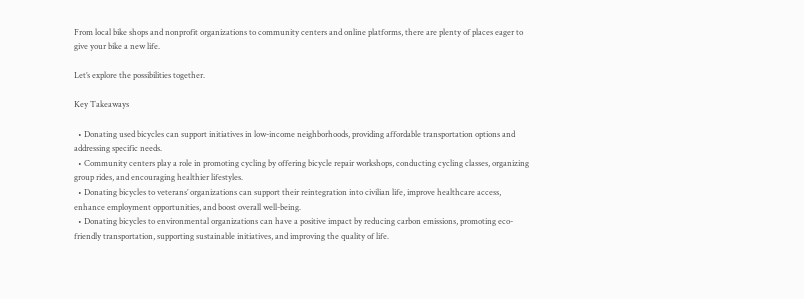From local bike shops and nonprofit organizations to community centers and online platforms, there are plenty of places eager to give your bike a new life.

Let’s explore the possibilities together.

Key Takeaways

  • Donating used bicycles can support initiatives in low-income neighborhoods, providing affordable transportation options and addressing specific needs.
  • Community centers play a role in promoting cycling by offering bicycle repair workshops, conducting cycling classes, organizing group rides, and encouraging healthier lifestyles.
  • Donating bicycles to veterans’ organizations can support their reintegration into civilian life, improve healthcare access, enhance employment opportunities, and boost overall well-being.
  • Donating bicycles to environmental organizations can have a positive impact by reducing carbon emissions, promoting eco-friendly transportation, supporting sustainable initiatives, and improving the quality of life.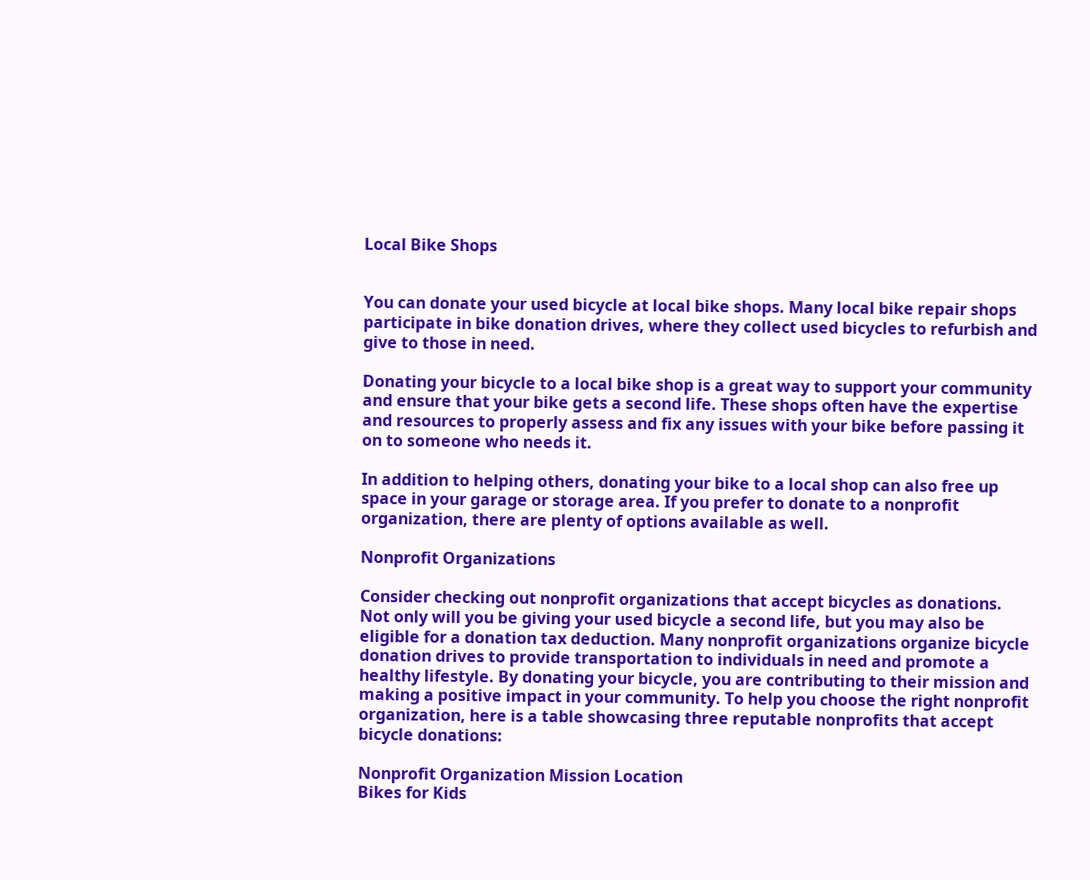Local Bike Shops


You can donate your used bicycle at local bike shops. Many local bike repair shops participate in bike donation drives, where they collect used bicycles to refurbish and give to those in need.

Donating your bicycle to a local bike shop is a great way to support your community and ensure that your bike gets a second life. These shops often have the expertise and resources to properly assess and fix any issues with your bike before passing it on to someone who needs it.

In addition to helping others, donating your bike to a local shop can also free up space in your garage or storage area. If you prefer to donate to a nonprofit organization, there are plenty of options available as well.

Nonprofit Organizations

Consider checking out nonprofit organizations that accept bicycles as donations. Not only will you be giving your used bicycle a second life, but you may also be eligible for a donation tax deduction. Many nonprofit organizations organize bicycle donation drives to provide transportation to individuals in need and promote a healthy lifestyle. By donating your bicycle, you are contributing to their mission and making a positive impact in your community. To help you choose the right nonprofit organization, here is a table showcasing three reputable nonprofits that accept bicycle donations:

Nonprofit Organization Mission Location
Bikes for Kids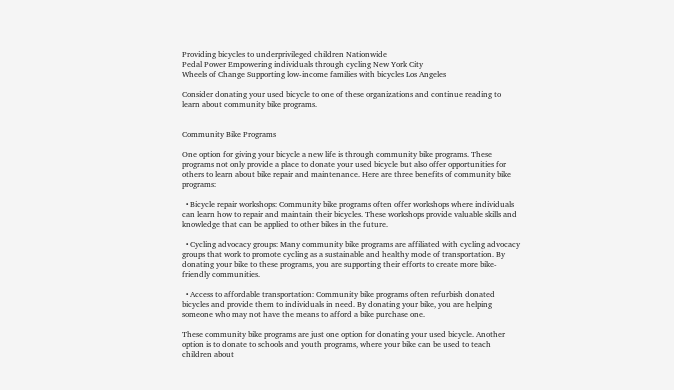Providing bicycles to underprivileged children Nationwide
Pedal Power Empowering individuals through cycling New York City
Wheels of Change Supporting low-income families with bicycles Los Angeles

Consider donating your used bicycle to one of these organizations and continue reading to learn about community bike programs.


Community Bike Programs

One option for giving your bicycle a new life is through community bike programs. These programs not only provide a place to donate your used bicycle but also offer opportunities for others to learn about bike repair and maintenance. Here are three benefits of community bike programs:

  • Bicycle repair workshops: Community bike programs often offer workshops where individuals can learn how to repair and maintain their bicycles. These workshops provide valuable skills and knowledge that can be applied to other bikes in the future.

  • Cycling advocacy groups: Many community bike programs are affiliated with cycling advocacy groups that work to promote cycling as a sustainable and healthy mode of transportation. By donating your bike to these programs, you are supporting their efforts to create more bike-friendly communities.

  • Access to affordable transportation: Community bike programs often refurbish donated bicycles and provide them to individuals in need. By donating your bike, you are helping someone who may not have the means to afford a bike purchase one.

These community bike programs are just one option for donating your used bicycle. Another option is to donate to schools and youth programs, where your bike can be used to teach children about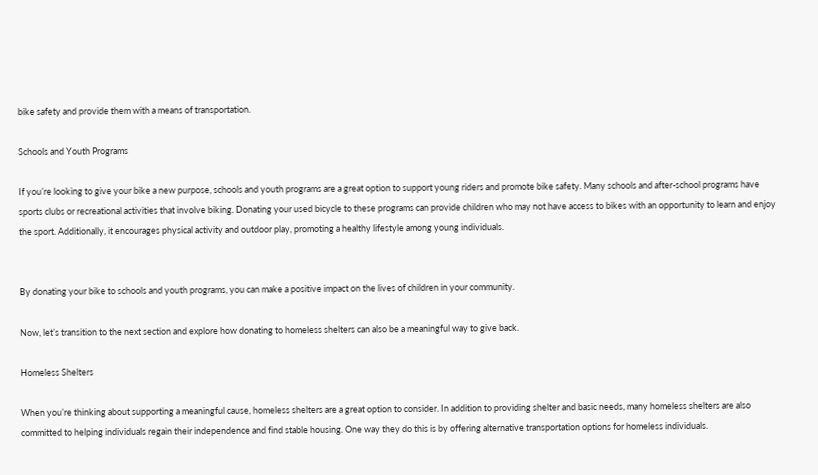bike safety and provide them with a means of transportation.

Schools and Youth Programs

If you’re looking to give your bike a new purpose, schools and youth programs are a great option to support young riders and promote bike safety. Many schools and after-school programs have sports clubs or recreational activities that involve biking. Donating your used bicycle to these programs can provide children who may not have access to bikes with an opportunity to learn and enjoy the sport. Additionally, it encourages physical activity and outdoor play, promoting a healthy lifestyle among young individuals.


By donating your bike to schools and youth programs, you can make a positive impact on the lives of children in your community.

Now, let’s transition to the next section and explore how donating to homeless shelters can also be a meaningful way to give back.

Homeless Shelters

When you’re thinking about supporting a meaningful cause, homeless shelters are a great option to consider. In addition to providing shelter and basic needs, many homeless shelters are also committed to helping individuals regain their independence and find stable housing. One way they do this is by offering alternative transportation options for homeless individuals.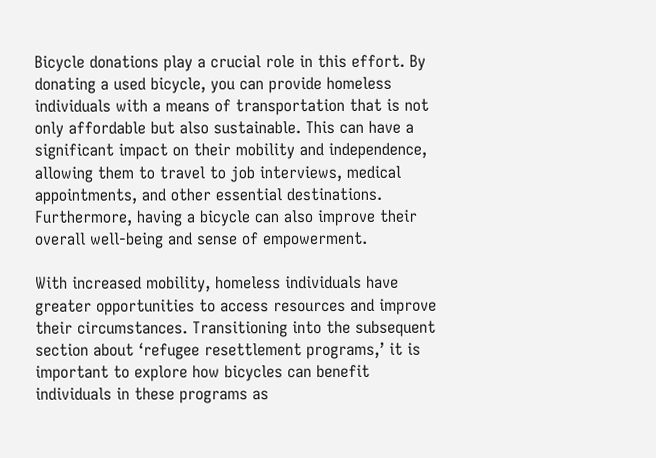Bicycle donations play a crucial role in this effort. By donating a used bicycle, you can provide homeless individuals with a means of transportation that is not only affordable but also sustainable. This can have a significant impact on their mobility and independence, allowing them to travel to job interviews, medical appointments, and other essential destinations. Furthermore, having a bicycle can also improve their overall well-being and sense of empowerment.

With increased mobility, homeless individuals have greater opportunities to access resources and improve their circumstances. Transitioning into the subsequent section about ‘refugee resettlement programs,’ it is important to explore how bicycles can benefit individuals in these programs as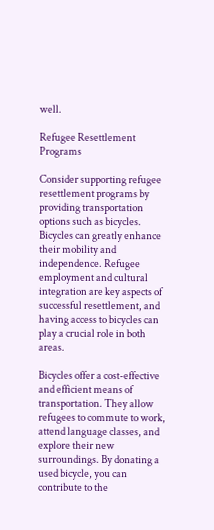well.

Refugee Resettlement Programs

Consider supporting refugee resettlement programs by providing transportation options such as bicycles. Bicycles can greatly enhance their mobility and independence. Refugee employment and cultural integration are key aspects of successful resettlement, and having access to bicycles can play a crucial role in both areas.

Bicycles offer a cost-effective and efficient means of transportation. They allow refugees to commute to work, attend language classes, and explore their new surroundings. By donating a used bicycle, you can contribute to the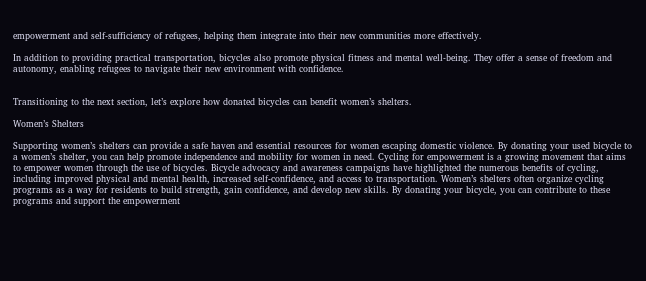empowerment and self-sufficiency of refugees, helping them integrate into their new communities more effectively.

In addition to providing practical transportation, bicycles also promote physical fitness and mental well-being. They offer a sense of freedom and autonomy, enabling refugees to navigate their new environment with confidence.


Transitioning to the next section, let’s explore how donated bicycles can benefit women’s shelters.

Women’s Shelters

Supporting women’s shelters can provide a safe haven and essential resources for women escaping domestic violence. By donating your used bicycle to a women’s shelter, you can help promote independence and mobility for women in need. Cycling for empowerment is a growing movement that aims to empower women through the use of bicycles. Bicycle advocacy and awareness campaigns have highlighted the numerous benefits of cycling, including improved physical and mental health, increased self-confidence, and access to transportation. Women’s shelters often organize cycling programs as a way for residents to build strength, gain confidence, and develop new skills. By donating your bicycle, you can contribute to these programs and support the empowerment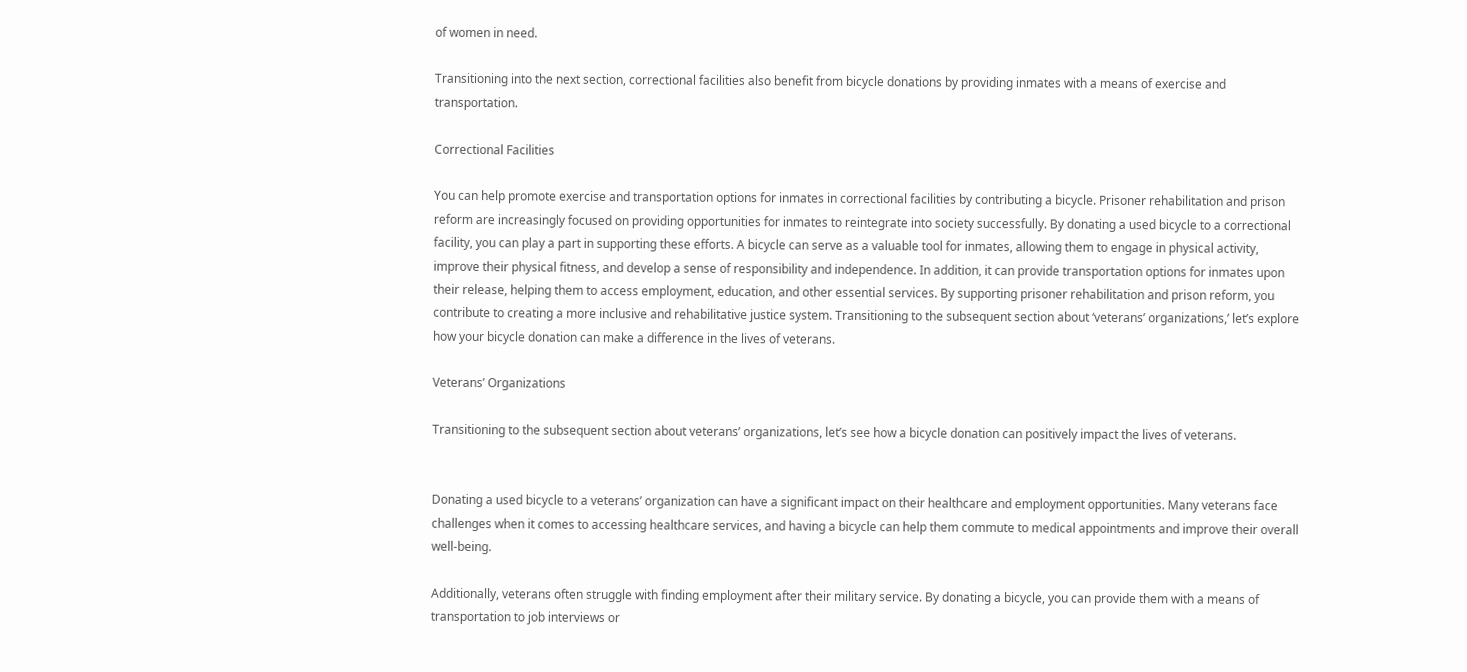of women in need.

Transitioning into the next section, correctional facilities also benefit from bicycle donations by providing inmates with a means of exercise and transportation.

Correctional Facilities

You can help promote exercise and transportation options for inmates in correctional facilities by contributing a bicycle. Prisoner rehabilitation and prison reform are increasingly focused on providing opportunities for inmates to reintegrate into society successfully. By donating a used bicycle to a correctional facility, you can play a part in supporting these efforts. A bicycle can serve as a valuable tool for inmates, allowing them to engage in physical activity, improve their physical fitness, and develop a sense of responsibility and independence. In addition, it can provide transportation options for inmates upon their release, helping them to access employment, education, and other essential services. By supporting prisoner rehabilitation and prison reform, you contribute to creating a more inclusive and rehabilitative justice system. Transitioning to the subsequent section about ‘veterans’ organizations,’ let’s explore how your bicycle donation can make a difference in the lives of veterans.

Veterans’ Organizations

Transitioning to the subsequent section about veterans’ organizations, let’s see how a bicycle donation can positively impact the lives of veterans.


Donating a used bicycle to a veterans’ organization can have a significant impact on their healthcare and employment opportunities. Many veterans face challenges when it comes to accessing healthcare services, and having a bicycle can help them commute to medical appointments and improve their overall well-being.

Additionally, veterans often struggle with finding employment after their military service. By donating a bicycle, you can provide them with a means of transportation to job interviews or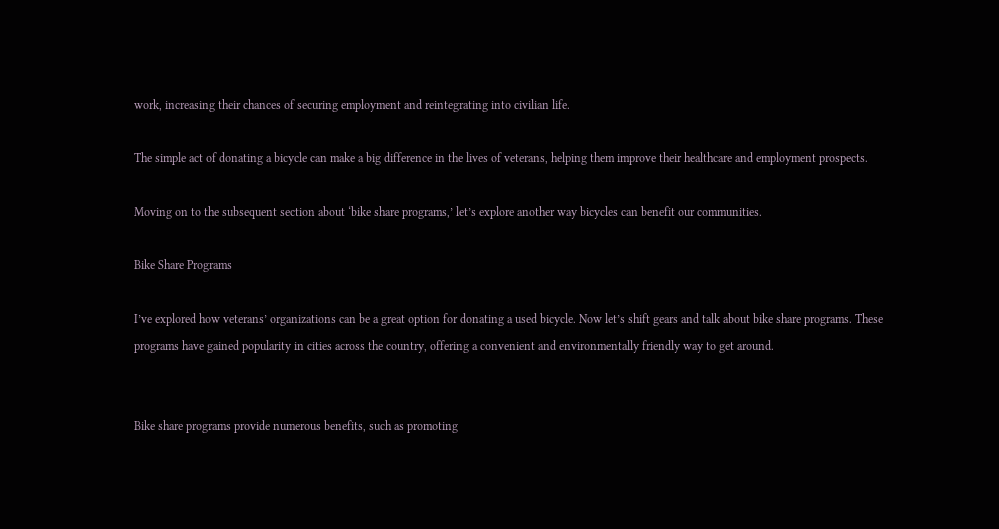work, increasing their chances of securing employment and reintegrating into civilian life.

The simple act of donating a bicycle can make a big difference in the lives of veterans, helping them improve their healthcare and employment prospects.

Moving on to the subsequent section about ‘bike share programs,’ let’s explore another way bicycles can benefit our communities.

Bike Share Programs

I’ve explored how veterans’ organizations can be a great option for donating a used bicycle. Now let’s shift gears and talk about bike share programs. These programs have gained popularity in cities across the country, offering a convenient and environmentally friendly way to get around.


Bike share programs provide numerous benefits, such as promoting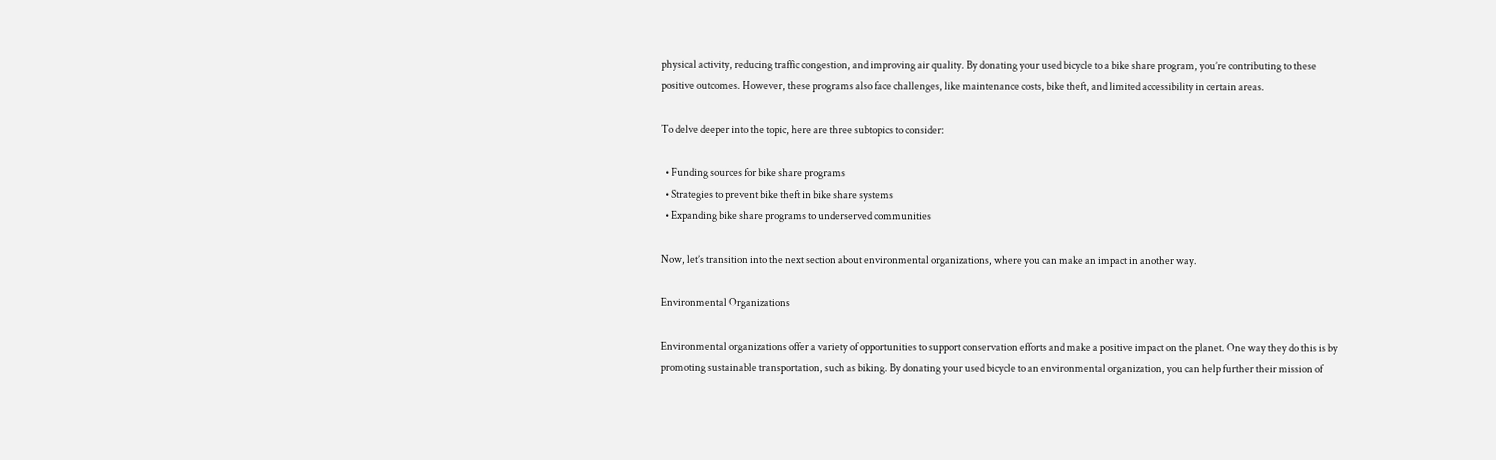physical activity, reducing traffic congestion, and improving air quality. By donating your used bicycle to a bike share program, you’re contributing to these positive outcomes. However, these programs also face challenges, like maintenance costs, bike theft, and limited accessibility in certain areas.

To delve deeper into the topic, here are three subtopics to consider:

  • Funding sources for bike share programs
  • Strategies to prevent bike theft in bike share systems
  • Expanding bike share programs to underserved communities

Now, let’s transition into the next section about environmental organizations, where you can make an impact in another way.

Environmental Organizations

Environmental organizations offer a variety of opportunities to support conservation efforts and make a positive impact on the planet. One way they do this is by promoting sustainable transportation, such as biking. By donating your used bicycle to an environmental organization, you can help further their mission of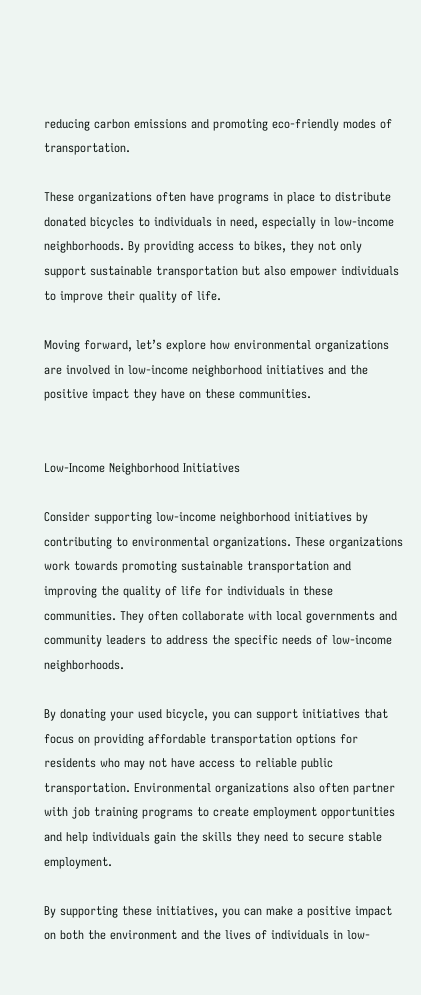reducing carbon emissions and promoting eco-friendly modes of transportation.

These organizations often have programs in place to distribute donated bicycles to individuals in need, especially in low-income neighborhoods. By providing access to bikes, they not only support sustainable transportation but also empower individuals to improve their quality of life.

Moving forward, let’s explore how environmental organizations are involved in low-income neighborhood initiatives and the positive impact they have on these communities.


Low-Income Neighborhood Initiatives

Consider supporting low-income neighborhood initiatives by contributing to environmental organizations. These organizations work towards promoting sustainable transportation and improving the quality of life for individuals in these communities. They often collaborate with local governments and community leaders to address the specific needs of low-income neighborhoods.

By donating your used bicycle, you can support initiatives that focus on providing affordable transportation options for residents who may not have access to reliable public transportation. Environmental organizations also often partner with job training programs to create employment opportunities and help individuals gain the skills they need to secure stable employment.

By supporting these initiatives, you can make a positive impact on both the environment and the lives of individuals in low-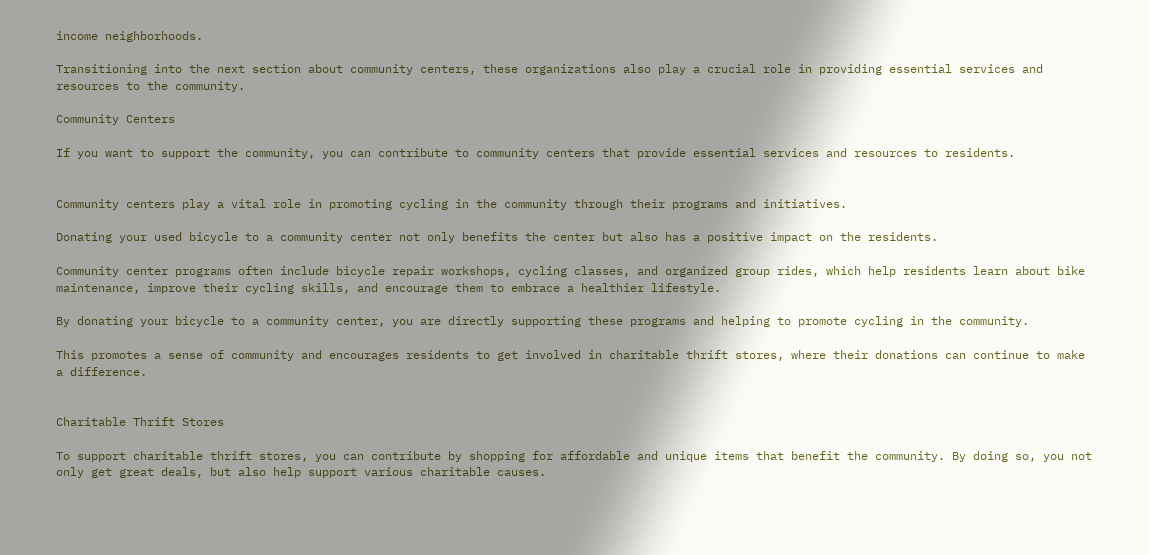income neighborhoods.

Transitioning into the next section about community centers, these organizations also play a crucial role in providing essential services and resources to the community.

Community Centers

If you want to support the community, you can contribute to community centers that provide essential services and resources to residents.


Community centers play a vital role in promoting cycling in the community through their programs and initiatives.

Donating your used bicycle to a community center not only benefits the center but also has a positive impact on the residents.

Community center programs often include bicycle repair workshops, cycling classes, and organized group rides, which help residents learn about bike maintenance, improve their cycling skills, and encourage them to embrace a healthier lifestyle.

By donating your bicycle to a community center, you are directly supporting these programs and helping to promote cycling in the community.

This promotes a sense of community and encourages residents to get involved in charitable thrift stores, where their donations can continue to make a difference.


Charitable Thrift Stores

To support charitable thrift stores, you can contribute by shopping for affordable and unique items that benefit the community. By doing so, you not only get great deals, but also help support various charitable causes.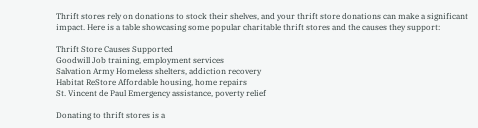Thrift stores rely on donations to stock their shelves, and your thrift store donations can make a significant impact. Here is a table showcasing some popular charitable thrift stores and the causes they support:

Thrift Store Causes Supported
Goodwill Job training, employment services
Salvation Army Homeless shelters, addiction recovery
Habitat ReStore Affordable housing, home repairs
St. Vincent de Paul Emergency assistance, poverty relief

Donating to thrift stores is a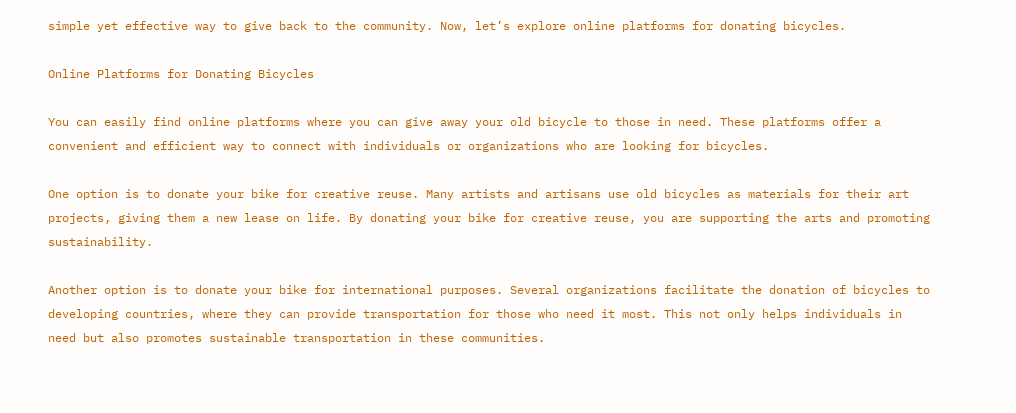simple yet effective way to give back to the community. Now, let’s explore online platforms for donating bicycles.

Online Platforms for Donating Bicycles

You can easily find online platforms where you can give away your old bicycle to those in need. These platforms offer a convenient and efficient way to connect with individuals or organizations who are looking for bicycles.

One option is to donate your bike for creative reuse. Many artists and artisans use old bicycles as materials for their art projects, giving them a new lease on life. By donating your bike for creative reuse, you are supporting the arts and promoting sustainability.

Another option is to donate your bike for international purposes. Several organizations facilitate the donation of bicycles to developing countries, where they can provide transportation for those who need it most. This not only helps individuals in need but also promotes sustainable transportation in these communities.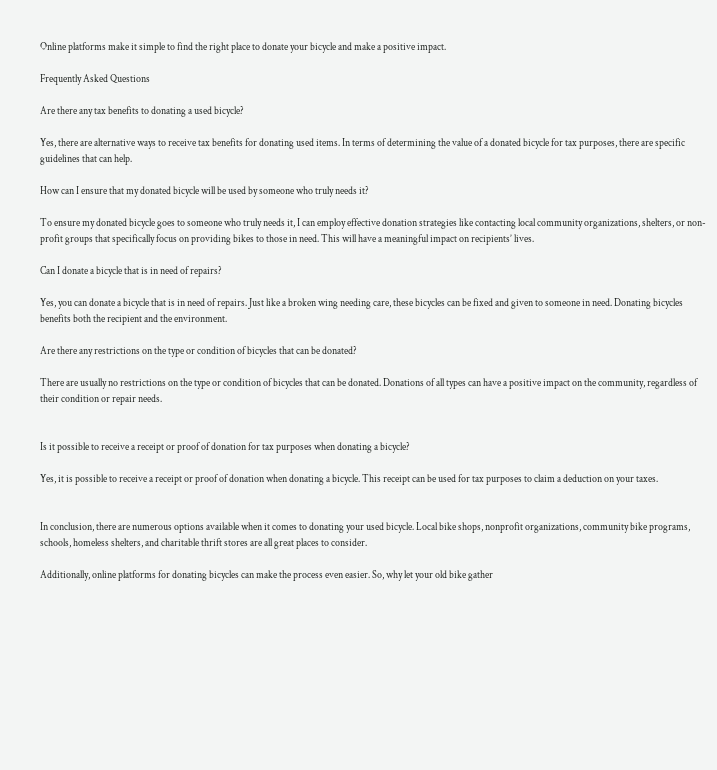Online platforms make it simple to find the right place to donate your bicycle and make a positive impact.

Frequently Asked Questions

Are there any tax benefits to donating a used bicycle?

Yes, there are alternative ways to receive tax benefits for donating used items. In terms of determining the value of a donated bicycle for tax purposes, there are specific guidelines that can help.

How can I ensure that my donated bicycle will be used by someone who truly needs it?

To ensure my donated bicycle goes to someone who truly needs it, I can employ effective donation strategies like contacting local community organizations, shelters, or non-profit groups that specifically focus on providing bikes to those in need. This will have a meaningful impact on recipients’ lives.

Can I donate a bicycle that is in need of repairs?

Yes, you can donate a bicycle that is in need of repairs. Just like a broken wing needing care, these bicycles can be fixed and given to someone in need. Donating bicycles benefits both the recipient and the environment.

Are there any restrictions on the type or condition of bicycles that can be donated?

There are usually no restrictions on the type or condition of bicycles that can be donated. Donations of all types can have a positive impact on the community, regardless of their condition or repair needs.


Is it possible to receive a receipt or proof of donation for tax purposes when donating a bicycle?

Yes, it is possible to receive a receipt or proof of donation when donating a bicycle. This receipt can be used for tax purposes to claim a deduction on your taxes.


In conclusion, there are numerous options available when it comes to donating your used bicycle. Local bike shops, nonprofit organizations, community bike programs, schools, homeless shelters, and charitable thrift stores are all great places to consider.

Additionally, online platforms for donating bicycles can make the process even easier. So, why let your old bike gather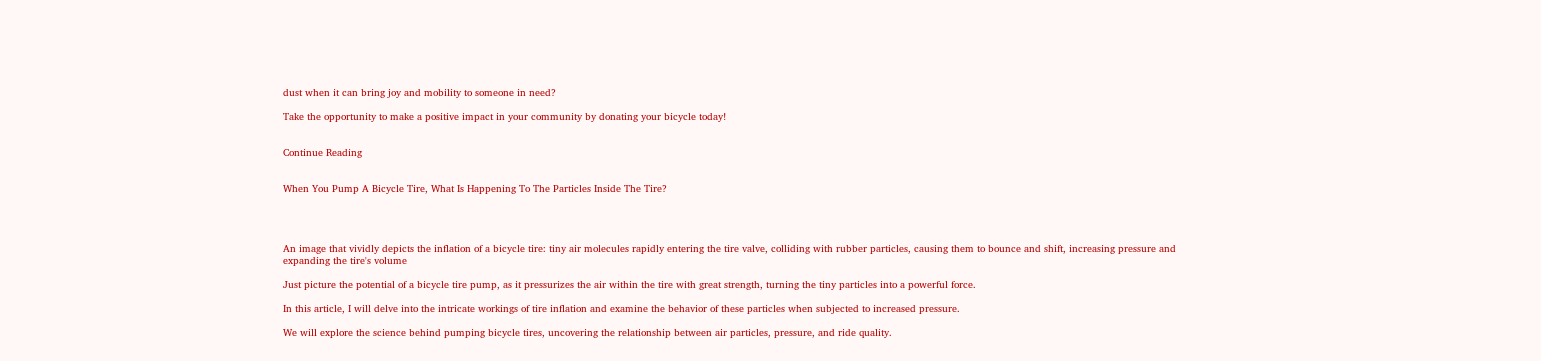dust when it can bring joy and mobility to someone in need?

Take the opportunity to make a positive impact in your community by donating your bicycle today!


Continue Reading


When You Pump A Bicycle Tire, What Is Happening To The Particles Inside The Tire?




An image that vividly depicts the inflation of a bicycle tire: tiny air molecules rapidly entering the tire valve, colliding with rubber particles, causing them to bounce and shift, increasing pressure and expanding the tire's volume

Just picture the potential of a bicycle tire pump, as it pressurizes the air within the tire with great strength, turning the tiny particles into a powerful force.

In this article, I will delve into the intricate workings of tire inflation and examine the behavior of these particles when subjected to increased pressure.

We will explore the science behind pumping bicycle tires, uncovering the relationship between air particles, pressure, and ride quality.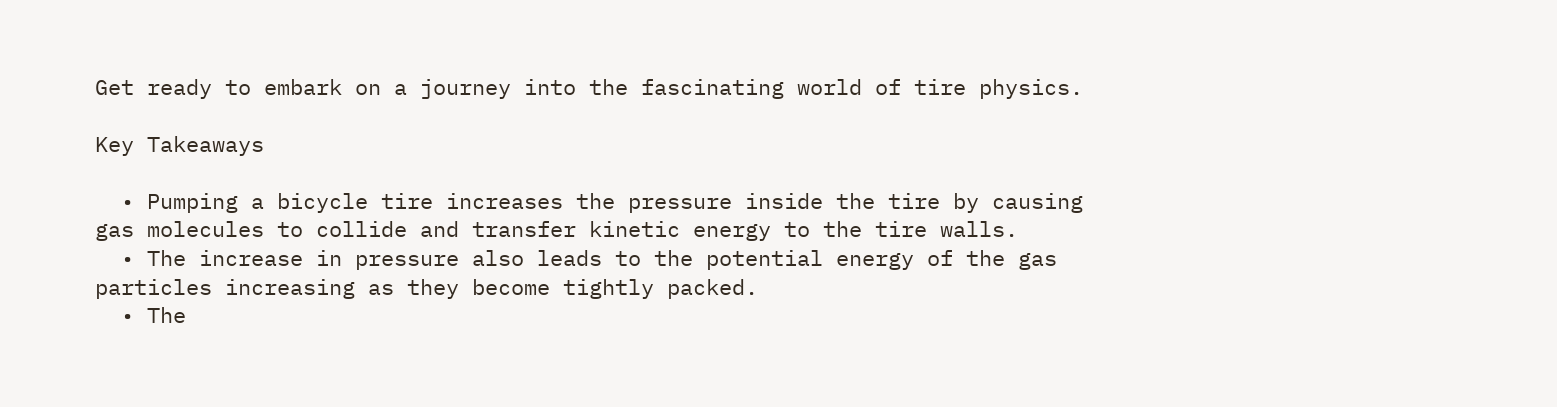Get ready to embark on a journey into the fascinating world of tire physics.

Key Takeaways

  • Pumping a bicycle tire increases the pressure inside the tire by causing gas molecules to collide and transfer kinetic energy to the tire walls.
  • The increase in pressure also leads to the potential energy of the gas particles increasing as they become tightly packed.
  • The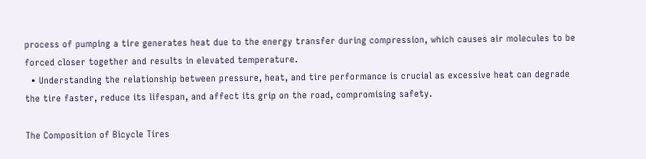process of pumping a tire generates heat due to the energy transfer during compression, which causes air molecules to be forced closer together and results in elevated temperature.
  • Understanding the relationship between pressure, heat, and tire performance is crucial as excessive heat can degrade the tire faster, reduce its lifespan, and affect its grip on the road, compromising safety.

The Composition of Bicycle Tires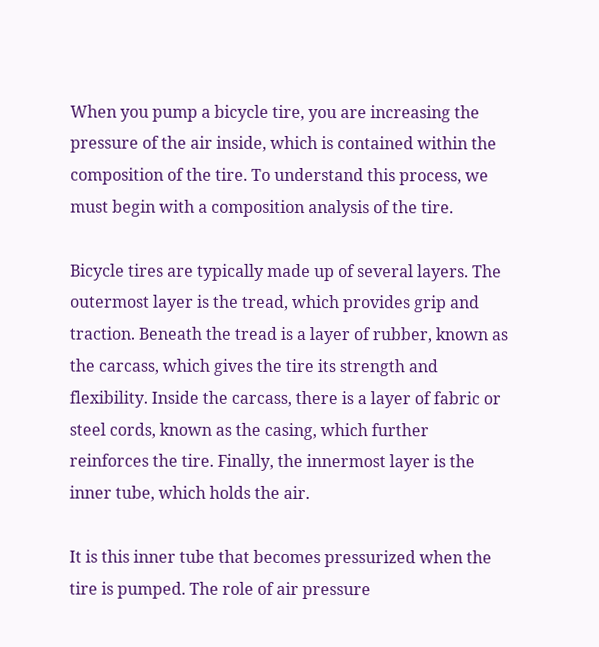When you pump a bicycle tire, you are increasing the pressure of the air inside, which is contained within the composition of the tire. To understand this process, we must begin with a composition analysis of the tire.

Bicycle tires are typically made up of several layers. The outermost layer is the tread, which provides grip and traction. Beneath the tread is a layer of rubber, known as the carcass, which gives the tire its strength and flexibility. Inside the carcass, there is a layer of fabric or steel cords, known as the casing, which further reinforces the tire. Finally, the innermost layer is the inner tube, which holds the air.

It is this inner tube that becomes pressurized when the tire is pumped. The role of air pressure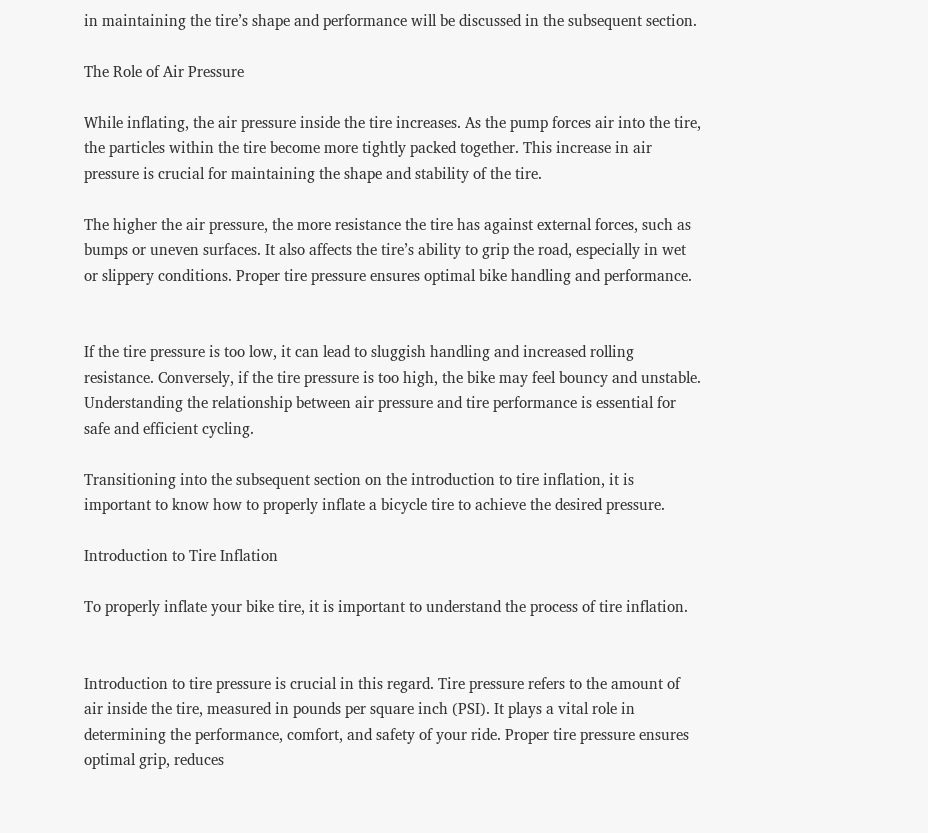in maintaining the tire’s shape and performance will be discussed in the subsequent section.

The Role of Air Pressure

While inflating, the air pressure inside the tire increases. As the pump forces air into the tire, the particles within the tire become more tightly packed together. This increase in air pressure is crucial for maintaining the shape and stability of the tire.

The higher the air pressure, the more resistance the tire has against external forces, such as bumps or uneven surfaces. It also affects the tire’s ability to grip the road, especially in wet or slippery conditions. Proper tire pressure ensures optimal bike handling and performance.


If the tire pressure is too low, it can lead to sluggish handling and increased rolling resistance. Conversely, if the tire pressure is too high, the bike may feel bouncy and unstable. Understanding the relationship between air pressure and tire performance is essential for safe and efficient cycling.

Transitioning into the subsequent section on the introduction to tire inflation, it is important to know how to properly inflate a bicycle tire to achieve the desired pressure.

Introduction to Tire Inflation

To properly inflate your bike tire, it is important to understand the process of tire inflation.


Introduction to tire pressure is crucial in this regard. Tire pressure refers to the amount of air inside the tire, measured in pounds per square inch (PSI). It plays a vital role in determining the performance, comfort, and safety of your ride. Proper tire pressure ensures optimal grip, reduces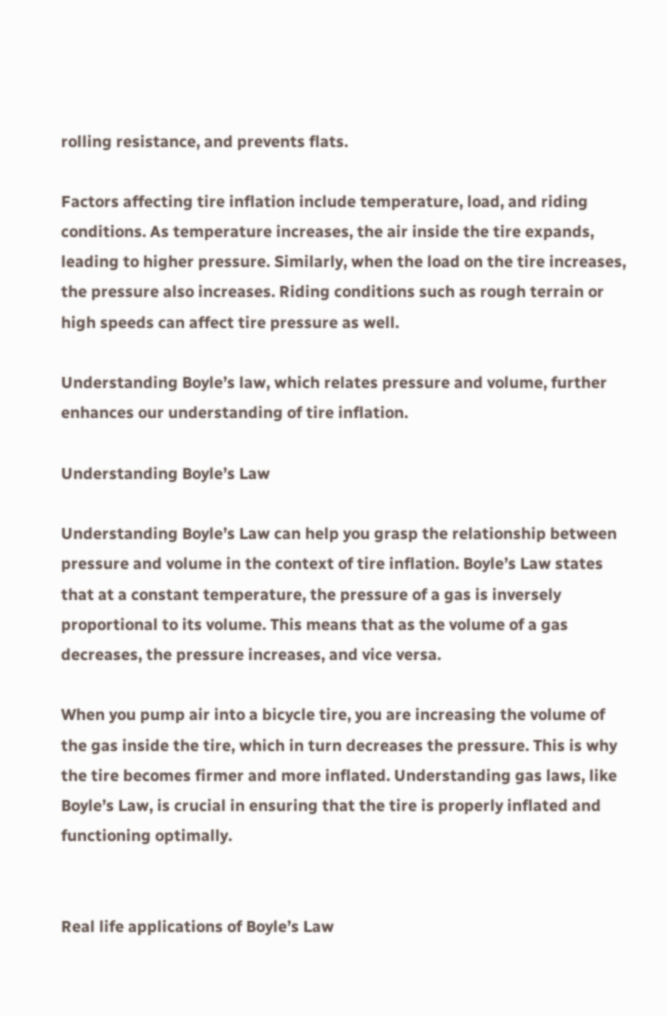rolling resistance, and prevents flats.

Factors affecting tire inflation include temperature, load, and riding conditions. As temperature increases, the air inside the tire expands, leading to higher pressure. Similarly, when the load on the tire increases, the pressure also increases. Riding conditions such as rough terrain or high speeds can affect tire pressure as well.

Understanding Boyle’s law, which relates pressure and volume, further enhances our understanding of tire inflation.

Understanding Boyle’s Law

Understanding Boyle’s Law can help you grasp the relationship between pressure and volume in the context of tire inflation. Boyle’s Law states that at a constant temperature, the pressure of a gas is inversely proportional to its volume. This means that as the volume of a gas decreases, the pressure increases, and vice versa.

When you pump air into a bicycle tire, you are increasing the volume of the gas inside the tire, which in turn decreases the pressure. This is why the tire becomes firmer and more inflated. Understanding gas laws, like Boyle’s Law, is crucial in ensuring that the tire is properly inflated and functioning optimally.


Real life applications of Boyle’s Law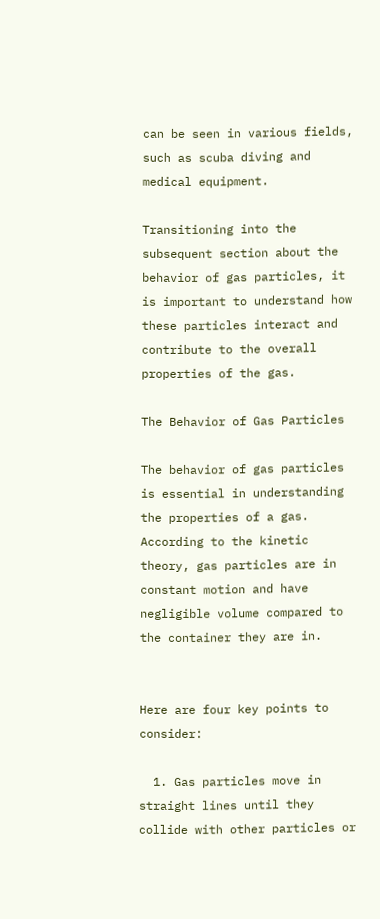can be seen in various fields, such as scuba diving and medical equipment.

Transitioning into the subsequent section about the behavior of gas particles, it is important to understand how these particles interact and contribute to the overall properties of the gas.

The Behavior of Gas Particles

The behavior of gas particles is essential in understanding the properties of a gas. According to the kinetic theory, gas particles are in constant motion and have negligible volume compared to the container they are in.


Here are four key points to consider:

  1. Gas particles move in straight lines until they collide with other particles or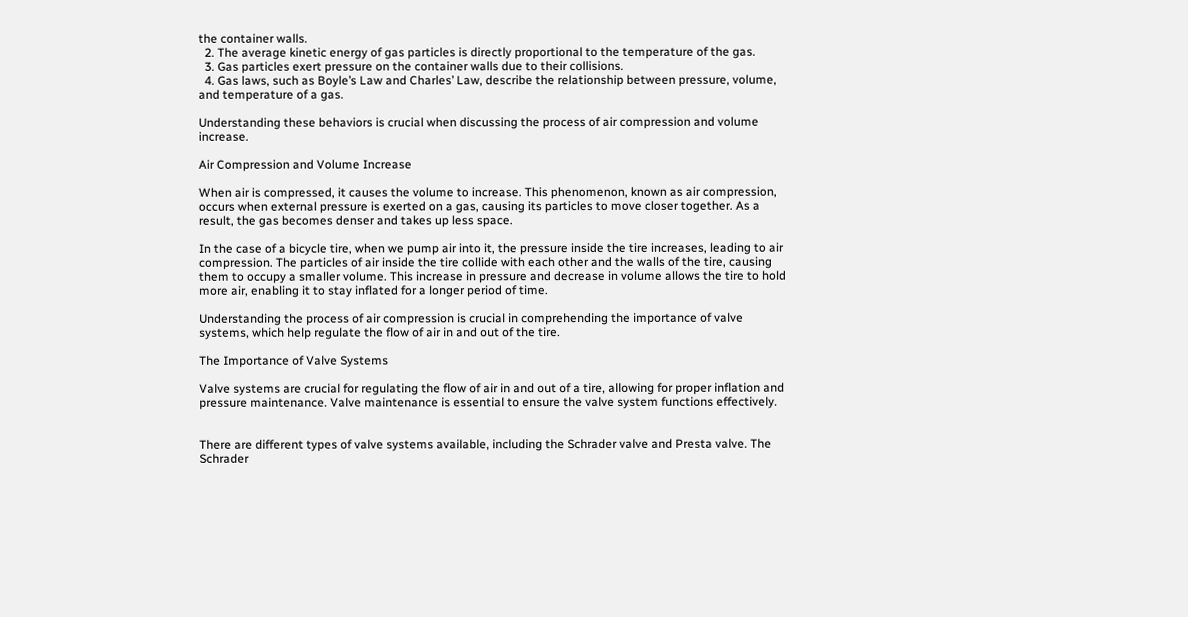the container walls.
  2. The average kinetic energy of gas particles is directly proportional to the temperature of the gas.
  3. Gas particles exert pressure on the container walls due to their collisions.
  4. Gas laws, such as Boyle’s Law and Charles’ Law, describe the relationship between pressure, volume, and temperature of a gas.

Understanding these behaviors is crucial when discussing the process of air compression and volume increase.

Air Compression and Volume Increase

When air is compressed, it causes the volume to increase. This phenomenon, known as air compression, occurs when external pressure is exerted on a gas, causing its particles to move closer together. As a result, the gas becomes denser and takes up less space.

In the case of a bicycle tire, when we pump air into it, the pressure inside the tire increases, leading to air compression. The particles of air inside the tire collide with each other and the walls of the tire, causing them to occupy a smaller volume. This increase in pressure and decrease in volume allows the tire to hold more air, enabling it to stay inflated for a longer period of time.

Understanding the process of air compression is crucial in comprehending the importance of valve systems, which help regulate the flow of air in and out of the tire.

The Importance of Valve Systems

Valve systems are crucial for regulating the flow of air in and out of a tire, allowing for proper inflation and pressure maintenance. Valve maintenance is essential to ensure the valve system functions effectively.


There are different types of valve systems available, including the Schrader valve and Presta valve. The Schrader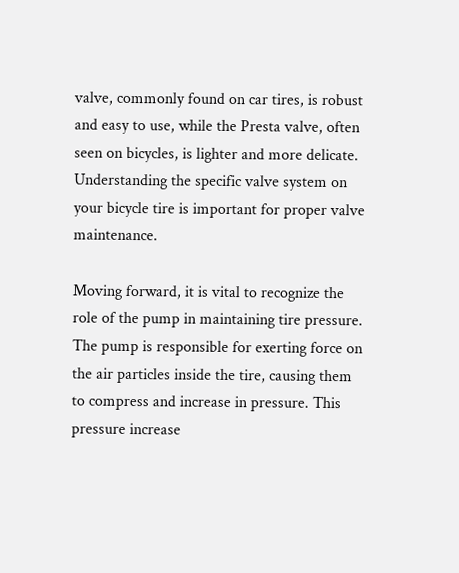valve, commonly found on car tires, is robust and easy to use, while the Presta valve, often seen on bicycles, is lighter and more delicate. Understanding the specific valve system on your bicycle tire is important for proper valve maintenance.

Moving forward, it is vital to recognize the role of the pump in maintaining tire pressure. The pump is responsible for exerting force on the air particles inside the tire, causing them to compress and increase in pressure. This pressure increase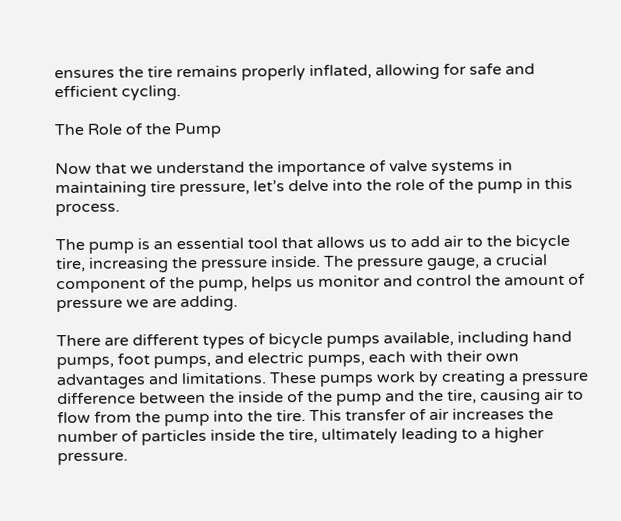ensures the tire remains properly inflated, allowing for safe and efficient cycling.

The Role of the Pump

Now that we understand the importance of valve systems in maintaining tire pressure, let’s delve into the role of the pump in this process.

The pump is an essential tool that allows us to add air to the bicycle tire, increasing the pressure inside. The pressure gauge, a crucial component of the pump, helps us monitor and control the amount of pressure we are adding.

There are different types of bicycle pumps available, including hand pumps, foot pumps, and electric pumps, each with their own advantages and limitations. These pumps work by creating a pressure difference between the inside of the pump and the tire, causing air to flow from the pump into the tire. This transfer of air increases the number of particles inside the tire, ultimately leading to a higher pressure.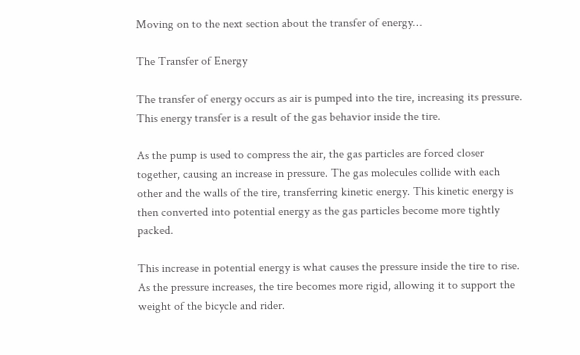Moving on to the next section about the transfer of energy…

The Transfer of Energy

The transfer of energy occurs as air is pumped into the tire, increasing its pressure. This energy transfer is a result of the gas behavior inside the tire.

As the pump is used to compress the air, the gas particles are forced closer together, causing an increase in pressure. The gas molecules collide with each other and the walls of the tire, transferring kinetic energy. This kinetic energy is then converted into potential energy as the gas particles become more tightly packed.

This increase in potential energy is what causes the pressure inside the tire to rise. As the pressure increases, the tire becomes more rigid, allowing it to support the weight of the bicycle and rider.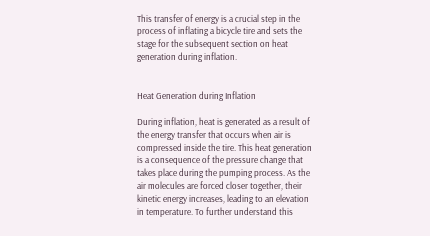This transfer of energy is a crucial step in the process of inflating a bicycle tire and sets the stage for the subsequent section on heat generation during inflation.


Heat Generation during Inflation

During inflation, heat is generated as a result of the energy transfer that occurs when air is compressed inside the tire. This heat generation is a consequence of the pressure change that takes place during the pumping process. As the air molecules are forced closer together, their kinetic energy increases, leading to an elevation in temperature. To further understand this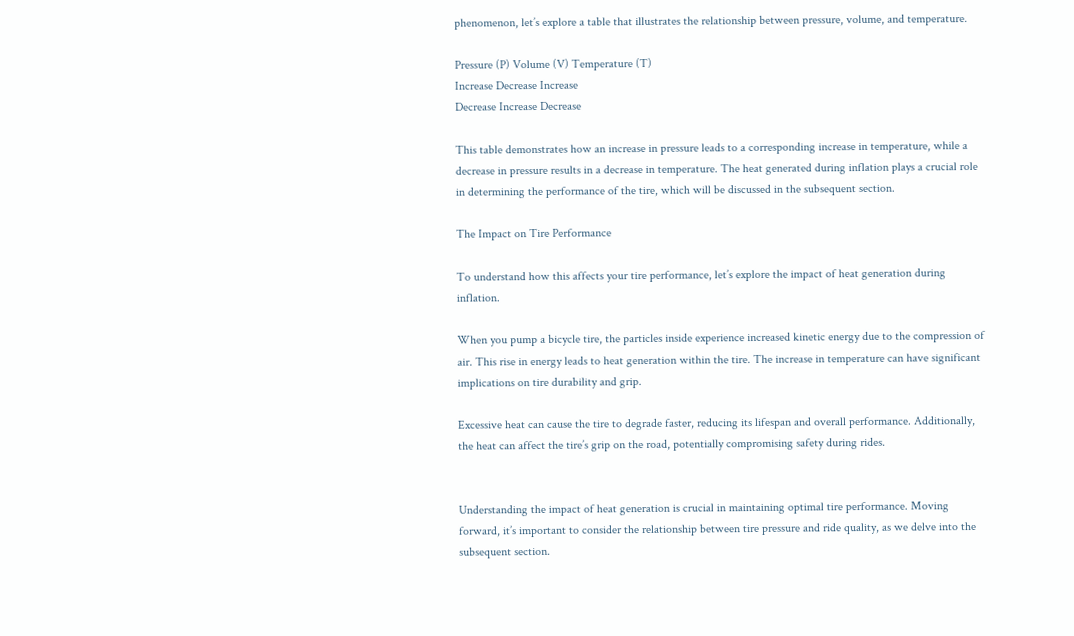phenomenon, let’s explore a table that illustrates the relationship between pressure, volume, and temperature.

Pressure (P) Volume (V) Temperature (T)
Increase Decrease Increase
Decrease Increase Decrease

This table demonstrates how an increase in pressure leads to a corresponding increase in temperature, while a decrease in pressure results in a decrease in temperature. The heat generated during inflation plays a crucial role in determining the performance of the tire, which will be discussed in the subsequent section.

The Impact on Tire Performance

To understand how this affects your tire performance, let’s explore the impact of heat generation during inflation.

When you pump a bicycle tire, the particles inside experience increased kinetic energy due to the compression of air. This rise in energy leads to heat generation within the tire. The increase in temperature can have significant implications on tire durability and grip.

Excessive heat can cause the tire to degrade faster, reducing its lifespan and overall performance. Additionally, the heat can affect the tire’s grip on the road, potentially compromising safety during rides.


Understanding the impact of heat generation is crucial in maintaining optimal tire performance. Moving forward, it’s important to consider the relationship between tire pressure and ride quality, as we delve into the subsequent section.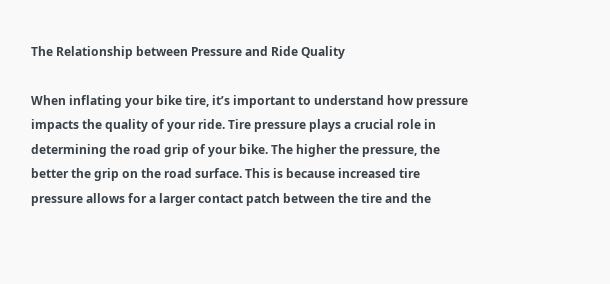The Relationship between Pressure and Ride Quality

When inflating your bike tire, it’s important to understand how pressure impacts the quality of your ride. Tire pressure plays a crucial role in determining the road grip of your bike. The higher the pressure, the better the grip on the road surface. This is because increased tire pressure allows for a larger contact patch between the tire and the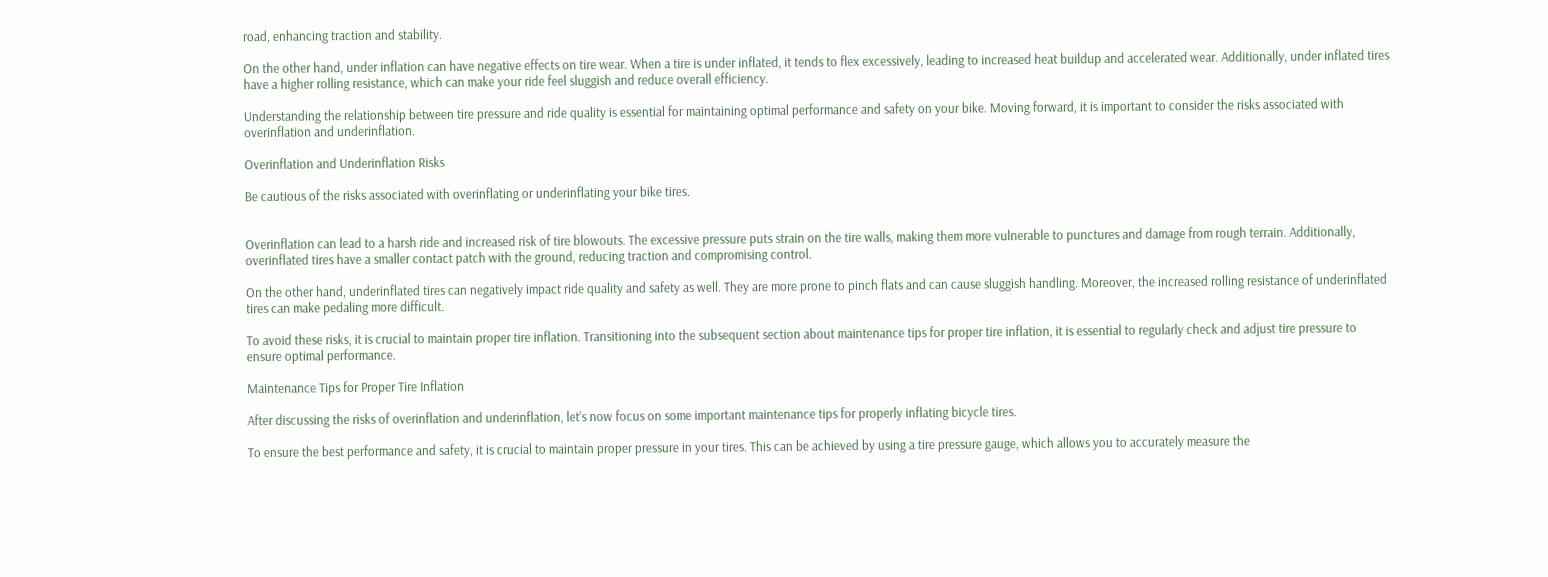road, enhancing traction and stability.

On the other hand, under inflation can have negative effects on tire wear. When a tire is under inflated, it tends to flex excessively, leading to increased heat buildup and accelerated wear. Additionally, under inflated tires have a higher rolling resistance, which can make your ride feel sluggish and reduce overall efficiency.

Understanding the relationship between tire pressure and ride quality is essential for maintaining optimal performance and safety on your bike. Moving forward, it is important to consider the risks associated with overinflation and underinflation.

Overinflation and Underinflation Risks

Be cautious of the risks associated with overinflating or underinflating your bike tires.


Overinflation can lead to a harsh ride and increased risk of tire blowouts. The excessive pressure puts strain on the tire walls, making them more vulnerable to punctures and damage from rough terrain. Additionally, overinflated tires have a smaller contact patch with the ground, reducing traction and compromising control.

On the other hand, underinflated tires can negatively impact ride quality and safety as well. They are more prone to pinch flats and can cause sluggish handling. Moreover, the increased rolling resistance of underinflated tires can make pedaling more difficult.

To avoid these risks, it is crucial to maintain proper tire inflation. Transitioning into the subsequent section about maintenance tips for proper tire inflation, it is essential to regularly check and adjust tire pressure to ensure optimal performance.

Maintenance Tips for Proper Tire Inflation

After discussing the risks of overinflation and underinflation, let’s now focus on some important maintenance tips for properly inflating bicycle tires.

To ensure the best performance and safety, it is crucial to maintain proper pressure in your tires. This can be achieved by using a tire pressure gauge, which allows you to accurately measure the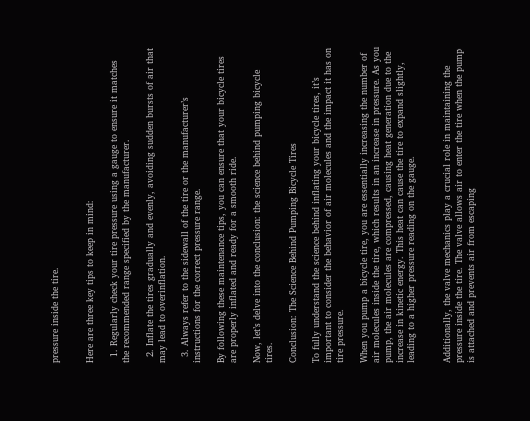pressure inside the tire.


Here are three key tips to keep in mind:

  1. Regularly check your tire pressure using a gauge to ensure it matches the recommended range specified by the manufacturer.

  2. Inflate the tires gradually and evenly, avoiding sudden bursts of air that may lead to overinflation.

  3. Always refer to the sidewall of the tire or the manufacturer’s instructions for the correct pressure range.

By following these maintenance tips, you can ensure that your bicycle tires are properly inflated and ready for a smooth ride.

Now, let’s delve into the conclusion: the science behind pumping bicycle tires.

Conclusion: The Science Behind Pumping Bicycle Tires

To fully understand the science behind inflating your bicycle tires, it’s important to consider the behavior of air molecules and the impact it has on tire pressure.

When you pump a bicycle tire, you are essentially increasing the number of air molecules inside the tire, which results in an increase in pressure. As you pump, the air molecules are compressed, causing heat generation due to the increase in kinetic energy. This heat can cause the tire to expand slightly, leading to a higher pressure reading on the gauge.


Additionally, the valve mechanics play a crucial role in maintaining the pressure inside the tire. The valve allows air to enter the tire when the pump is attached and prevents air from escaping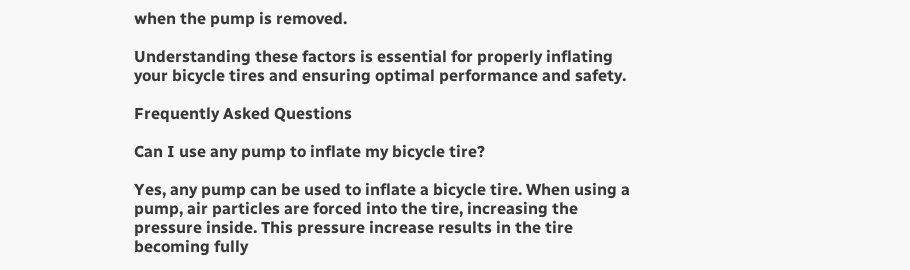when the pump is removed.

Understanding these factors is essential for properly inflating your bicycle tires and ensuring optimal performance and safety.

Frequently Asked Questions

Can I use any pump to inflate my bicycle tire?

Yes, any pump can be used to inflate a bicycle tire. When using a pump, air particles are forced into the tire, increasing the pressure inside. This pressure increase results in the tire becoming fully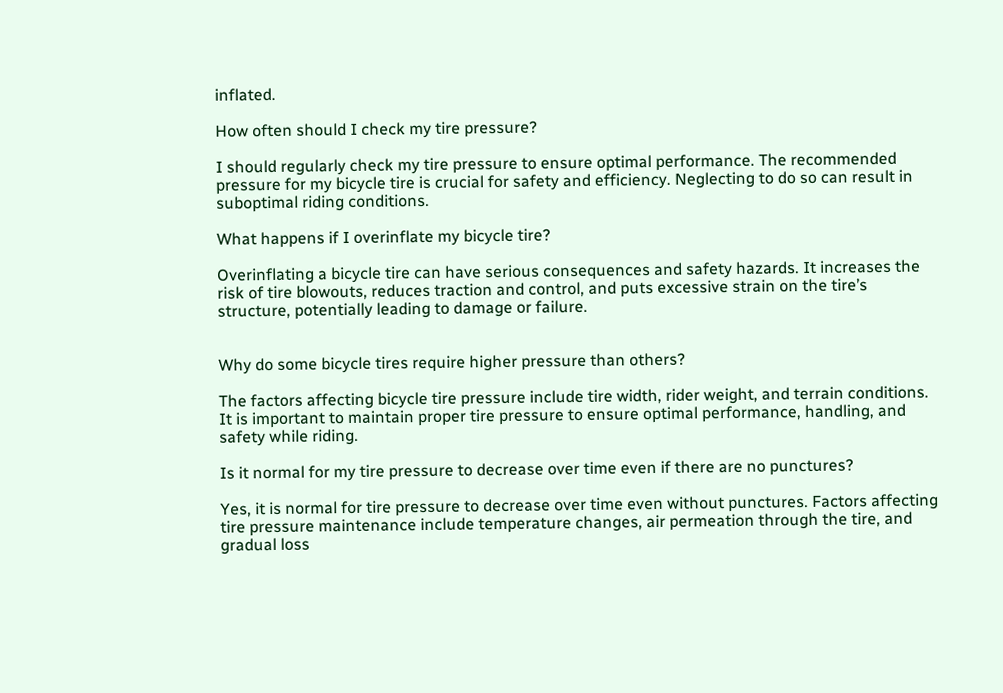inflated.

How often should I check my tire pressure?

I should regularly check my tire pressure to ensure optimal performance. The recommended pressure for my bicycle tire is crucial for safety and efficiency. Neglecting to do so can result in suboptimal riding conditions.

What happens if I overinflate my bicycle tire?

Overinflating a bicycle tire can have serious consequences and safety hazards. It increases the risk of tire blowouts, reduces traction and control, and puts excessive strain on the tire’s structure, potentially leading to damage or failure.


Why do some bicycle tires require higher pressure than others?

The factors affecting bicycle tire pressure include tire width, rider weight, and terrain conditions. It is important to maintain proper tire pressure to ensure optimal performance, handling, and safety while riding.

Is it normal for my tire pressure to decrease over time even if there are no punctures?

Yes, it is normal for tire pressure to decrease over time even without punctures. Factors affecting tire pressure maintenance include temperature changes, air permeation through the tire, and gradual loss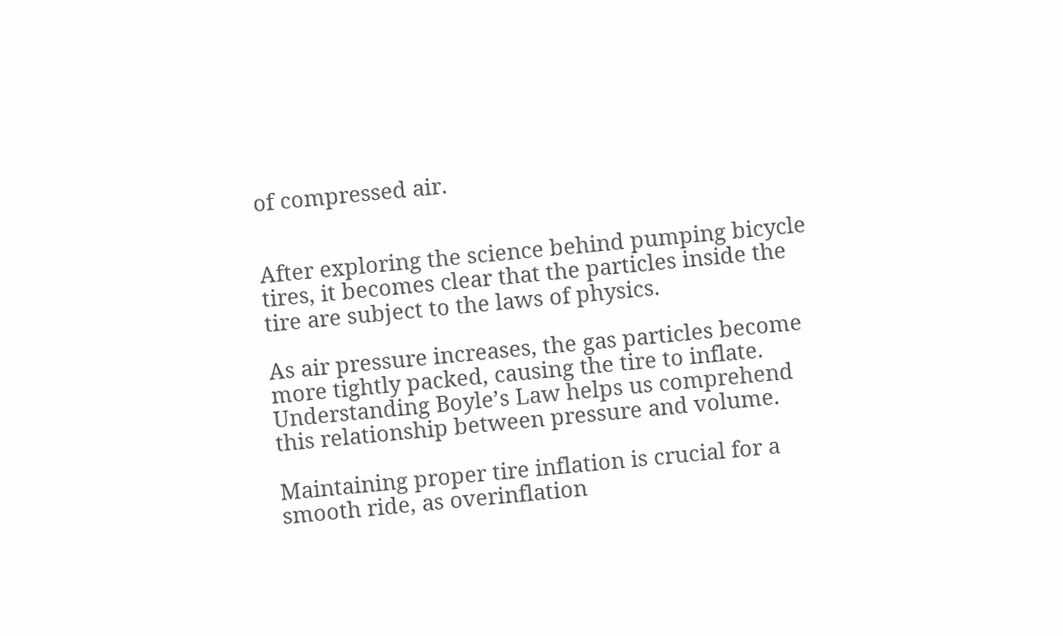of compressed air.


After exploring the science behind pumping bicycle tires, it becomes clear that the particles inside the tire are subject to the laws of physics.

As air pressure increases, the gas particles become more tightly packed, causing the tire to inflate. Understanding Boyle’s Law helps us comprehend this relationship between pressure and volume.

Maintaining proper tire inflation is crucial for a smooth ride, as overinflation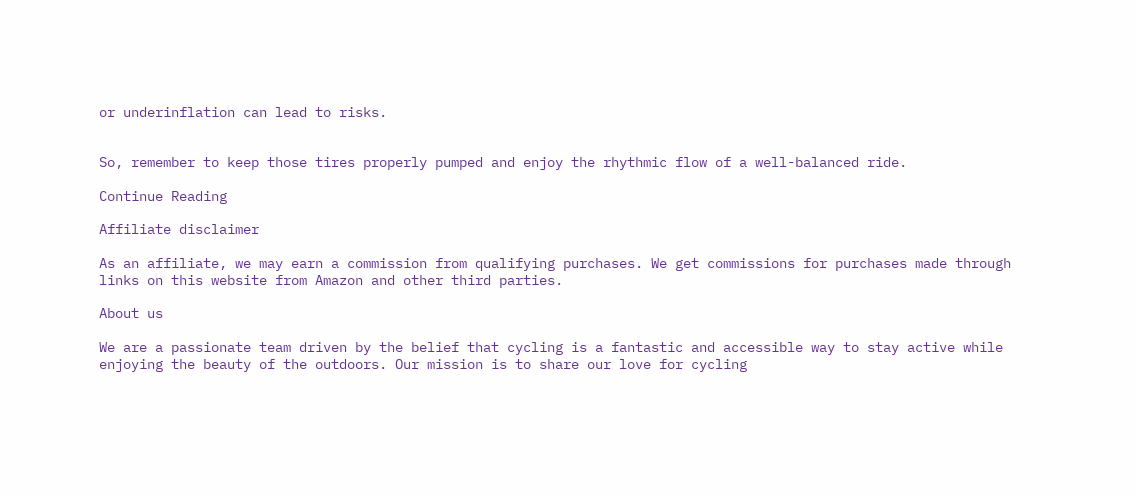or underinflation can lead to risks.


So, remember to keep those tires properly pumped and enjoy the rhythmic flow of a well-balanced ride.

Continue Reading

Affiliate disclaimer

As an affiliate, we may earn a commission from qualifying purchases. We get commissions for purchases made through links on this website from Amazon and other third parties.

About us

We are a passionate team driven by the belief that cycling is a fantastic and accessible way to stay active while enjoying the beauty of the outdoors. Our mission is to share our love for cycling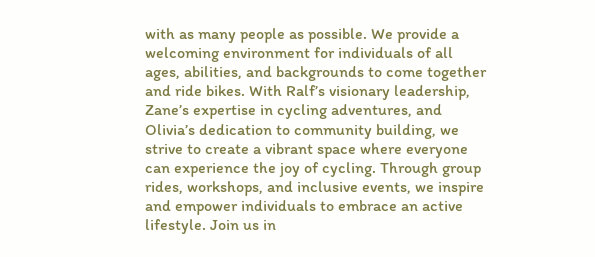with as many people as possible. We provide a welcoming environment for individuals of all ages, abilities, and backgrounds to come together and ride bikes. With Ralf’s visionary leadership, Zane’s expertise in cycling adventures, and Olivia’s dedication to community building, we strive to create a vibrant space where everyone can experience the joy of cycling. Through group rides, workshops, and inclusive events, we inspire and empower individuals to embrace an active lifestyle. Join us in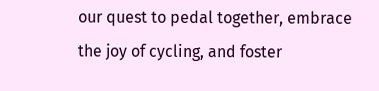our quest to pedal together, embrace the joy of cycling, and foster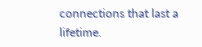connections that last a lifetime.